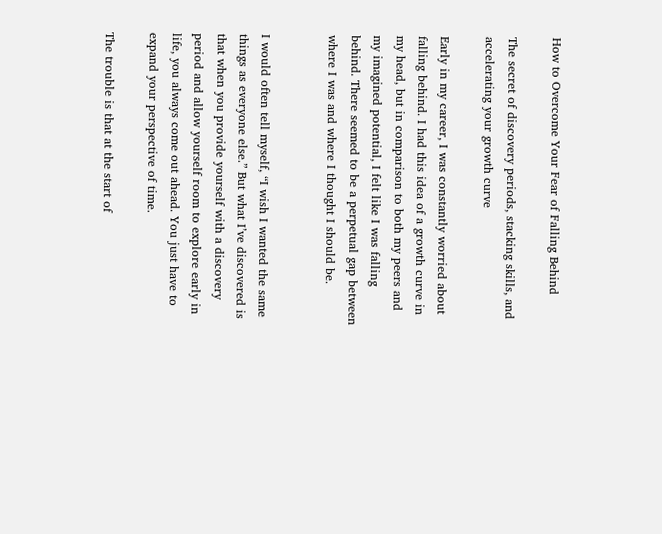How to Overcome Your Fear of Falling Behind

The secret of discovery periods, stacking skills, and accelerating your growth curve

Early in my career, I was constantly worried about falling behind. I had this idea of a growth curve in my head, but in comparison to both my peers and my imagined potential, I felt like I was falling behind. There seemed to be a perpetual gap between where I was and where I thought I should be.


I would often tell myself, “I wish I wanted the same things as everyone else.” But what I’ve discovered is that when you provide yourself with a discovery period and allow yourself room to explore early in life, you always come out ahead. You just have to expand your perspective of time.

The trouble is that at the start of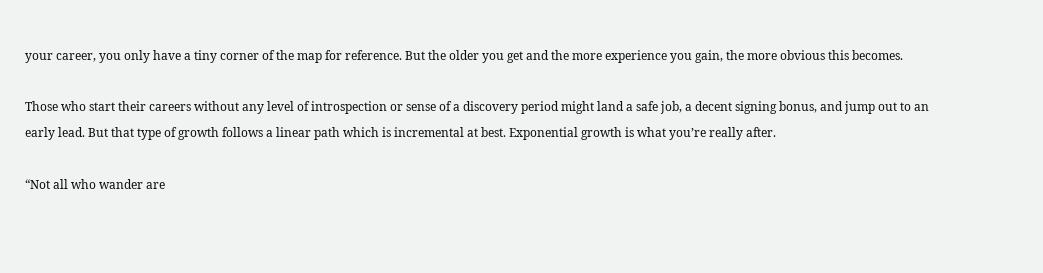your career, you only have a tiny corner of the map for reference. But the older you get and the more experience you gain, the more obvious this becomes.

Those who start their careers without any level of introspection or sense of a discovery period might land a safe job, a decent signing bonus, and jump out to an early lead. But that type of growth follows a linear path which is incremental at best. Exponential growth is what you’re really after.

“Not all who wander are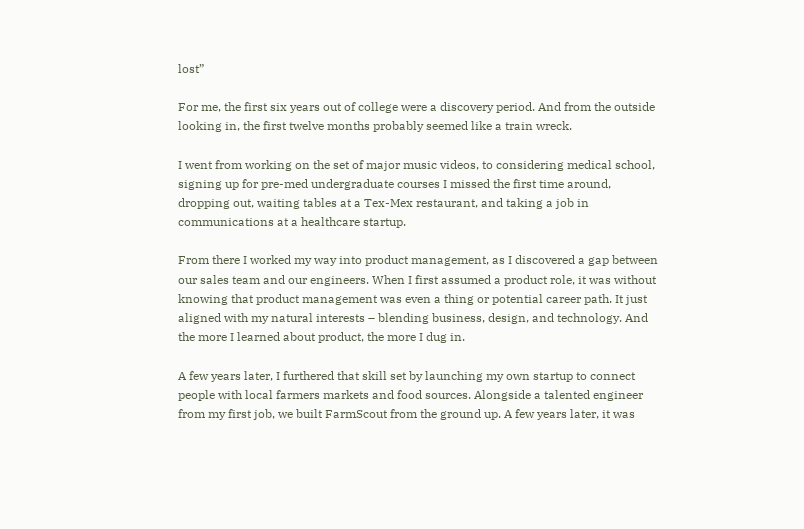lost”

For me, the first six years out of college were a discovery period. And from the outside looking in, the first twelve months probably seemed like a train wreck.

I went from working on the set of major music videos, to considering medical school, signing up for pre-med undergraduate courses I missed the first time around, dropping out, waiting tables at a Tex-Mex restaurant, and taking a job in communications at a healthcare startup.

From there I worked my way into product management, as I discovered a gap between our sales team and our engineers. When I first assumed a product role, it was without knowing that product management was even a thing or potential career path. It just aligned with my natural interests – blending business, design, and technology. And the more I learned about product, the more I dug in.

A few years later, I furthered that skill set by launching my own startup to connect people with local farmers markets and food sources. Alongside a talented engineer from my first job, we built FarmScout from the ground up. A few years later, it was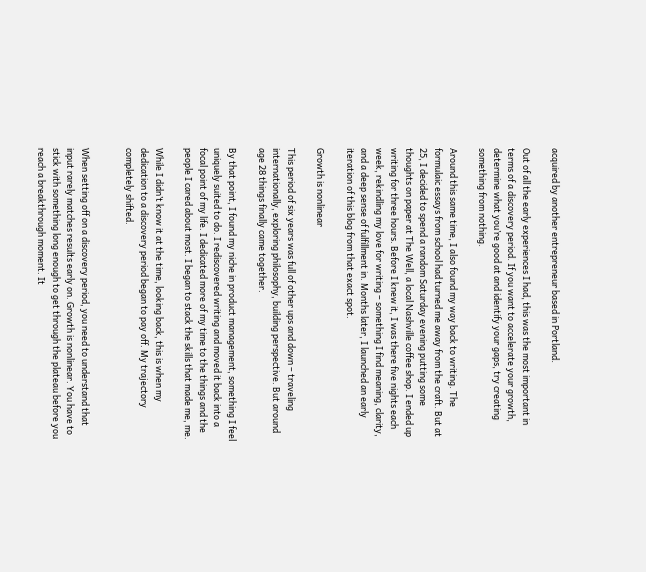acquired by another entrepreneur based in Portland.

Out of all the early experiences I had, this was the most important in terms of a discovery period. If you want to accelerate your growth, determine what you’re good at and identify your gaps, try creating something from nothing.

Around this same time, I also found my way back to writing. The formulaic essays from school had turned me away from the craft. But at 25, I decided to spend a random Saturday evening putting some thoughts on paper at The Well, a local Nashville coffee shop. I ended up writing for three hours. Before I knew it, I was there five nights each week, rekindling my love for writing – something I find meaning, clarity, and a deep sense of fulfillment in. Months later, I launched an early iteration of this blog from that exact spot.

Growth is nonlinear

This period of six years was full of other ups and down – traveling internationally, exploring philosophy, building perspective. But around age 28 things finally came together.

By that point, I found my niche in product management, something I feel uniquely suited to do. I rediscovered writing and moved it back into a focal point of my life. I dedicated more of my time to the things and the people I cared about most. I began to stack the skills that made me, me.

While I didn’t know it at the time, looking back, this is when my dedication to a discovery period began to pay off. My trajectory completely shifted.


When setting off on a discovery period, you need to understand that input rarely matches results early on. Growth is nonlinear. You have to stick with something long enough to get through the plateau before you reach a breakthrough moment. It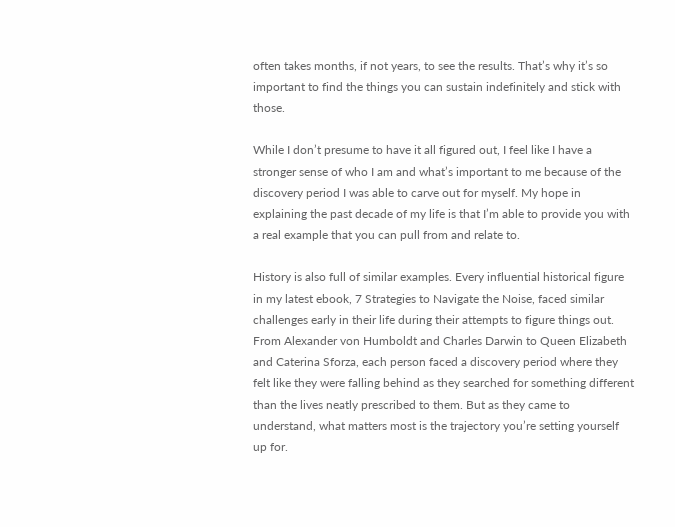often takes months, if not years, to see the results. That’s why it’s so important to find the things you can sustain indefinitely and stick with those.

While I don’t presume to have it all figured out, I feel like I have a stronger sense of who I am and what’s important to me because of the discovery period I was able to carve out for myself. My hope in explaining the past decade of my life is that I’m able to provide you with a real example that you can pull from and relate to.

History is also full of similar examples. Every influential historical figure in my latest ebook, 7 Strategies to Navigate the Noise, faced similar challenges early in their life during their attempts to figure things out. From Alexander von Humboldt and Charles Darwin to Queen Elizabeth and Caterina Sforza, each person faced a discovery period where they felt like they were falling behind as they searched for something different than the lives neatly prescribed to them. But as they came to understand, what matters most is the trajectory you’re setting yourself up for.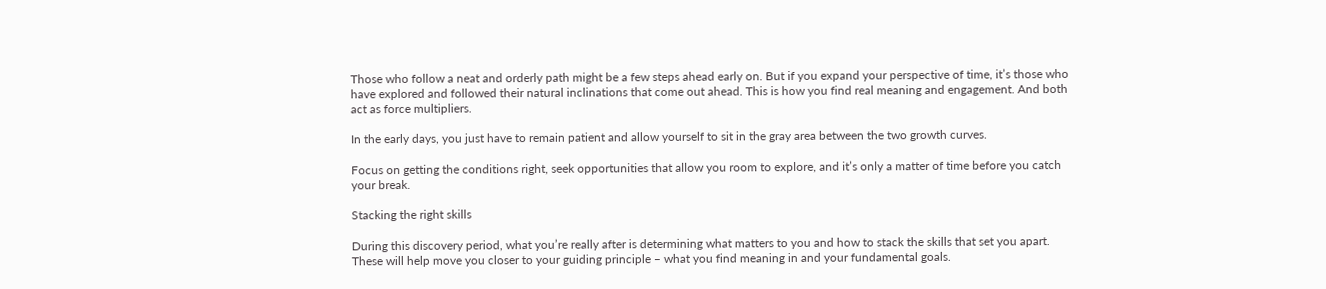Those who follow a neat and orderly path might be a few steps ahead early on. But if you expand your perspective of time, it’s those who have explored and followed their natural inclinations that come out ahead. This is how you find real meaning and engagement. And both act as force multipliers.

In the early days, you just have to remain patient and allow yourself to sit in the gray area between the two growth curves.

Focus on getting the conditions right, seek opportunities that allow you room to explore, and it’s only a matter of time before you catch your break.

Stacking the right skills

During this discovery period, what you’re really after is determining what matters to you and how to stack the skills that set you apart. These will help move you closer to your guiding principle – what you find meaning in and your fundamental goals.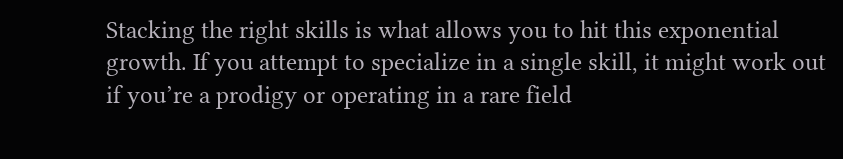Stacking the right skills is what allows you to hit this exponential growth. If you attempt to specialize in a single skill, it might work out if you’re a prodigy or operating in a rare field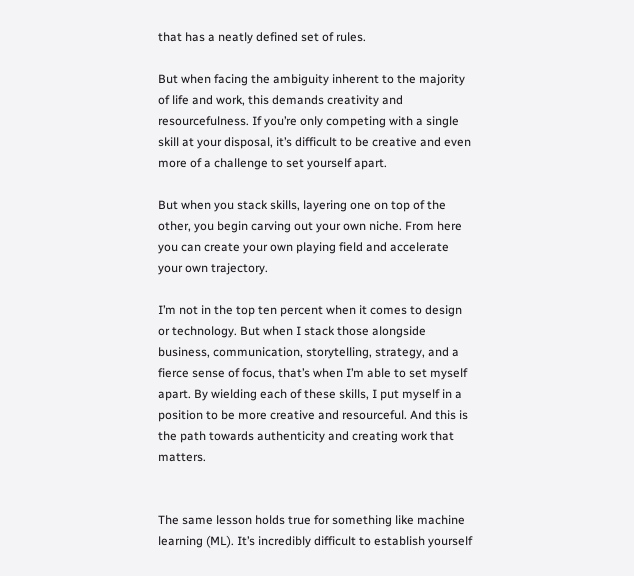that has a neatly defined set of rules.

But when facing the ambiguity inherent to the majority of life and work, this demands creativity and resourcefulness. If you’re only competing with a single skill at your disposal, it’s difficult to be creative and even more of a challenge to set yourself apart.

But when you stack skills, layering one on top of the other, you begin carving out your own niche. From here you can create your own playing field and accelerate your own trajectory.

I’m not in the top ten percent when it comes to design or technology. But when I stack those alongside business, communication, storytelling, strategy, and a fierce sense of focus, that’s when I’m able to set myself apart. By wielding each of these skills, I put myself in a position to be more creative and resourceful. And this is the path towards authenticity and creating work that matters.


The same lesson holds true for something like machine learning (ML). It’s incredibly difficult to establish yourself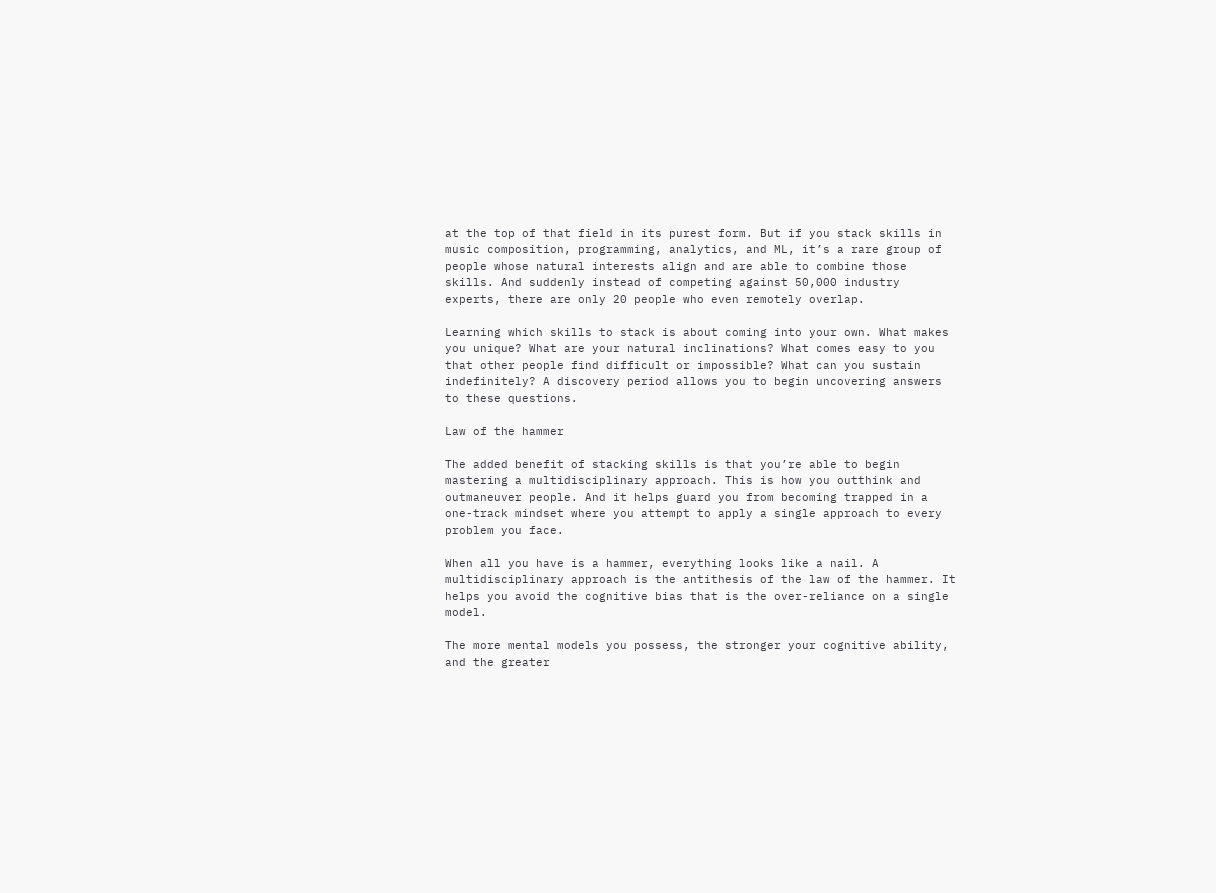at the top of that field in its purest form. But if you stack skills in music composition, programming, analytics, and ML, it’s a rare group of people whose natural interests align and are able to combine those skills. And suddenly instead of competing against 50,000 industry experts, there are only 20 people who even remotely overlap.

Learning which skills to stack is about coming into your own. What makes you unique? What are your natural inclinations? What comes easy to you that other people find difficult or impossible? What can you sustain indefinitely? A discovery period allows you to begin uncovering answers to these questions.

Law of the hammer

The added benefit of stacking skills is that you’re able to begin mastering a multidisciplinary approach. This is how you outthink and outmaneuver people. And it helps guard you from becoming trapped in a one-track mindset where you attempt to apply a single approach to every problem you face.

When all you have is a hammer, everything looks like a nail. A multidisciplinary approach is the antithesis of the law of the hammer. It helps you avoid the cognitive bias that is the over-reliance on a single model.

The more mental models you possess, the stronger your cognitive ability, and the greater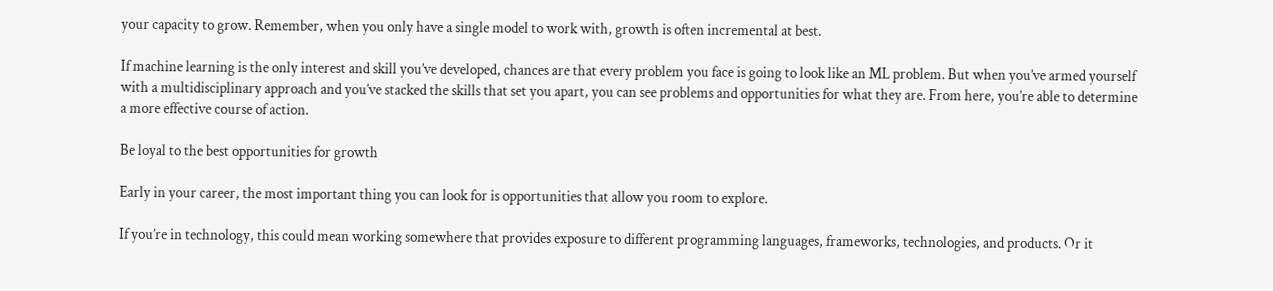your capacity to grow. Remember, when you only have a single model to work with, growth is often incremental at best.

If machine learning is the only interest and skill you’ve developed, chances are that every problem you face is going to look like an ML problem. But when you’ve armed yourself with a multidisciplinary approach and you’ve stacked the skills that set you apart, you can see problems and opportunities for what they are. From here, you’re able to determine a more effective course of action.

Be loyal to the best opportunities for growth

Early in your career, the most important thing you can look for is opportunities that allow you room to explore.

If you’re in technology, this could mean working somewhere that provides exposure to different programming languages, frameworks, technologies, and products. Or it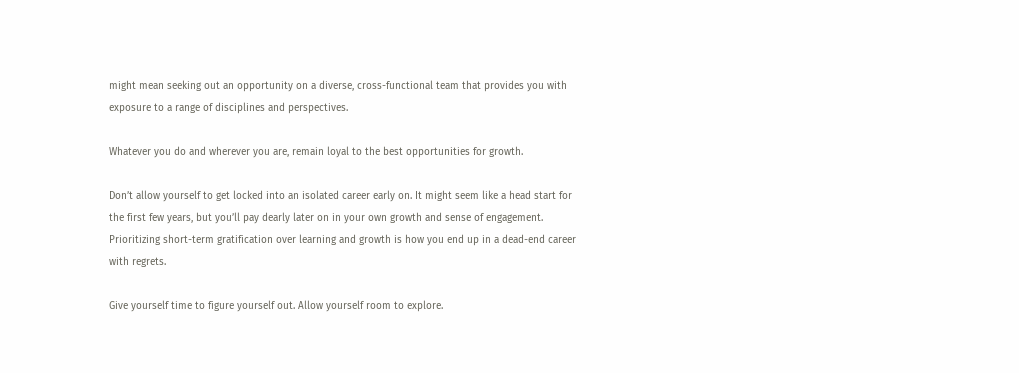might mean seeking out an opportunity on a diverse, cross-functional team that provides you with exposure to a range of disciplines and perspectives.

Whatever you do and wherever you are, remain loyal to the best opportunities for growth.

Don’t allow yourself to get locked into an isolated career early on. It might seem like a head start for the first few years, but you’ll pay dearly later on in your own growth and sense of engagement. Prioritizing short-term gratification over learning and growth is how you end up in a dead-end career with regrets.

Give yourself time to figure yourself out. Allow yourself room to explore.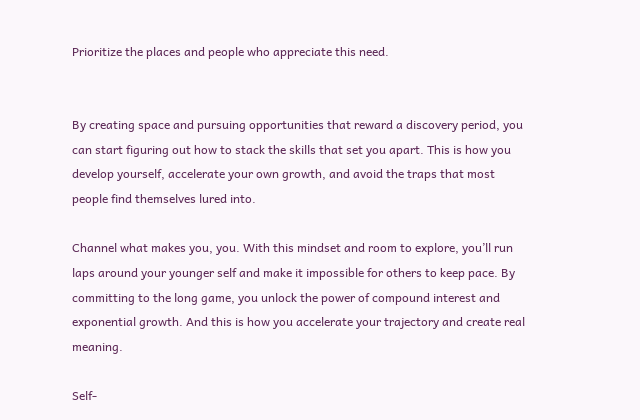Prioritize the places and people who appreciate this need.


By creating space and pursuing opportunities that reward a discovery period, you can start figuring out how to stack the skills that set you apart. This is how you develop yourself, accelerate your own growth, and avoid the traps that most people find themselves lured into.

Channel what makes you, you. With this mindset and room to explore, you’ll run laps around your younger self and make it impossible for others to keep pace. By committing to the long game, you unlock the power of compound interest and exponential growth. And this is how you accelerate your trajectory and create real meaning.

Self-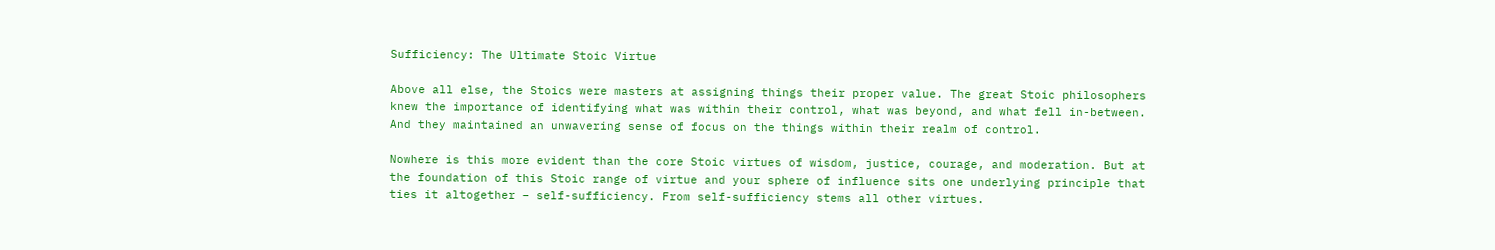Sufficiency: The Ultimate Stoic Virtue

Above all else, the Stoics were masters at assigning things their proper value. The great Stoic philosophers knew the importance of identifying what was within their control, what was beyond, and what fell in-between. And they maintained an unwavering sense of focus on the things within their realm of control.

Nowhere is this more evident than the core Stoic virtues of wisdom, justice, courage, and moderation. But at the foundation of this Stoic range of virtue and your sphere of influence sits one underlying principle that ties it altogether – self-sufficiency. From self-sufficiency stems all other virtues.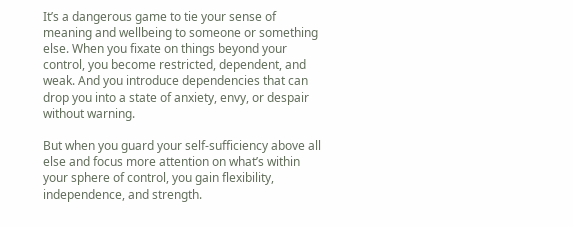It’s a dangerous game to tie your sense of meaning and wellbeing to someone or something else. When you fixate on things beyond your control, you become restricted, dependent, and weak. And you introduce dependencies that can drop you into a state of anxiety, envy, or despair without warning.

But when you guard your self-sufficiency above all else and focus more attention on what’s within your sphere of control, you gain flexibility, independence, and strength.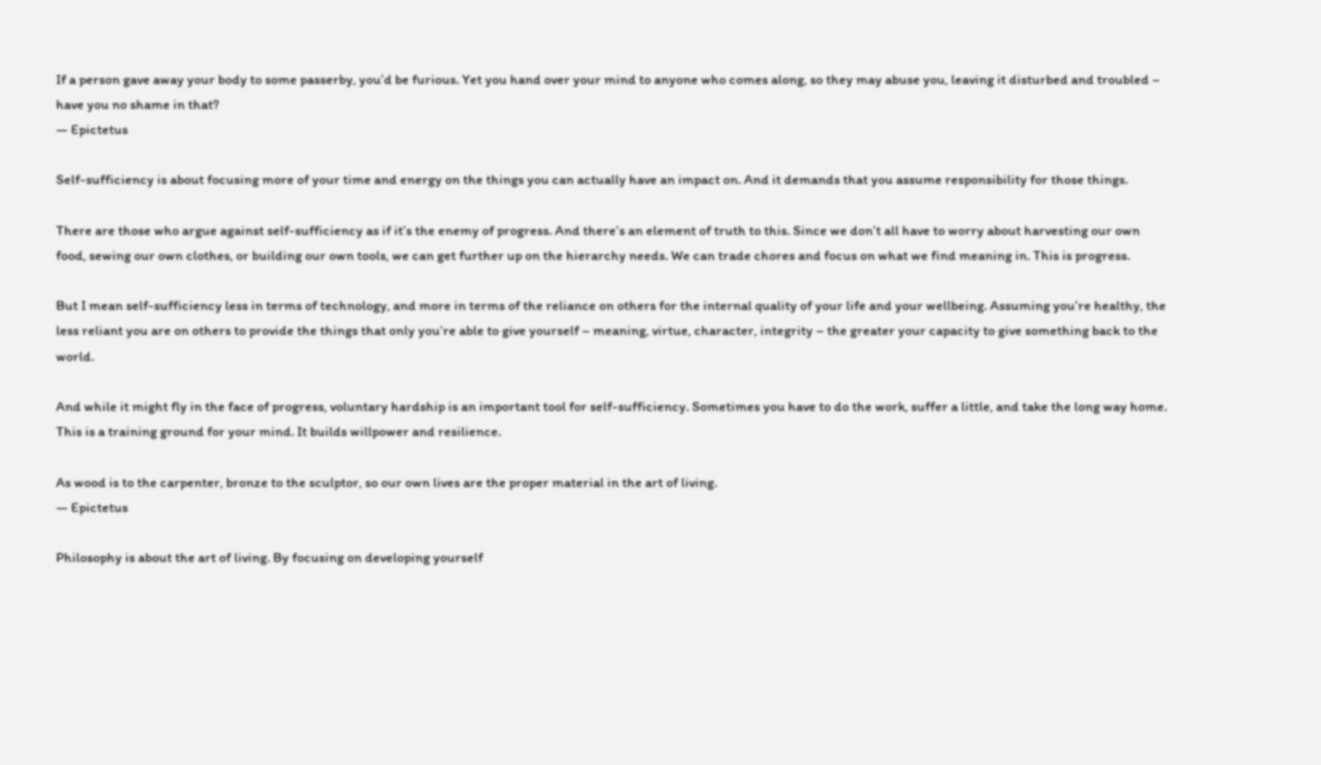If a person gave away your body to some passerby, you’d be furious. Yet you hand over your mind to anyone who comes along, so they may abuse you, leaving it disturbed and troubled – have you no shame in that?
— Epictetus

Self-sufficiency is about focusing more of your time and energy on the things you can actually have an impact on. And it demands that you assume responsibility for those things.

There are those who argue against self-sufficiency as if it’s the enemy of progress. And there’s an element of truth to this. Since we don’t all have to worry about harvesting our own food, sewing our own clothes, or building our own tools, we can get further up on the hierarchy needs. We can trade chores and focus on what we find meaning in. This is progress.

But I mean self-sufficiency less in terms of technology, and more in terms of the reliance on others for the internal quality of your life and your wellbeing. Assuming you’re healthy, the less reliant you are on others to provide the things that only you’re able to give yourself – meaning, virtue, character, integrity – the greater your capacity to give something back to the world.

And while it might fly in the face of progress, voluntary hardship is an important tool for self-sufficiency. Sometimes you have to do the work, suffer a little, and take the long way home. This is a training ground for your mind. It builds willpower and resilience.

As wood is to the carpenter, bronze to the sculptor, so our own lives are the proper material in the art of living.
— Epictetus

Philosophy is about the art of living. By focusing on developing yourself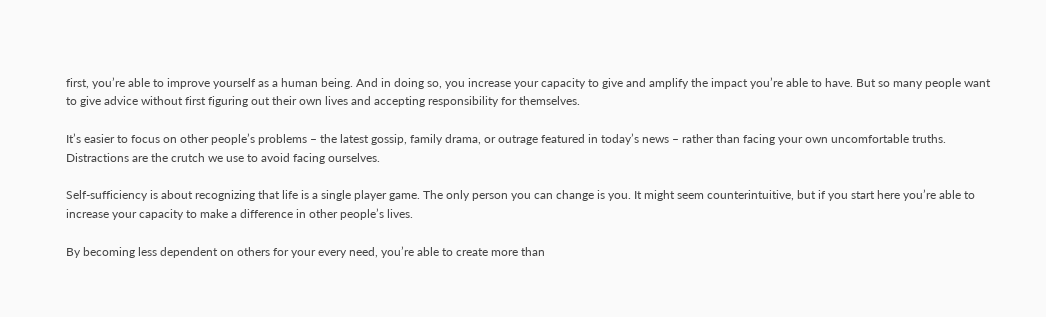first, you’re able to improve yourself as a human being. And in doing so, you increase your capacity to give and amplify the impact you’re able to have. But so many people want to give advice without first figuring out their own lives and accepting responsibility for themselves.

It’s easier to focus on other people’s problems – the latest gossip, family drama, or outrage featured in today’s news – rather than facing your own uncomfortable truths. Distractions are the crutch we use to avoid facing ourselves.

Self-sufficiency is about recognizing that life is a single player game. The only person you can change is you. It might seem counterintuitive, but if you start here you’re able to increase your capacity to make a difference in other people’s lives.

By becoming less dependent on others for your every need, you’re able to create more than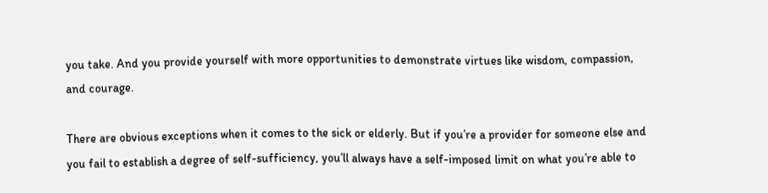you take. And you provide yourself with more opportunities to demonstrate virtues like wisdom, compassion, and courage.

There are obvious exceptions when it comes to the sick or elderly. But if you’re a provider for someone else and you fail to establish a degree of self-sufficiency, you’ll always have a self-imposed limit on what you’re able to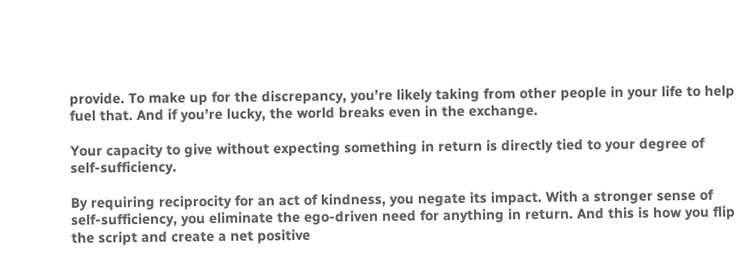provide. To make up for the discrepancy, you’re likely taking from other people in your life to help fuel that. And if you’re lucky, the world breaks even in the exchange.

Your capacity to give without expecting something in return is directly tied to your degree of self-sufficiency.

By requiring reciprocity for an act of kindness, you negate its impact. With a stronger sense of self-sufficiency, you eliminate the ego-driven need for anything in return. And this is how you flip the script and create a net positive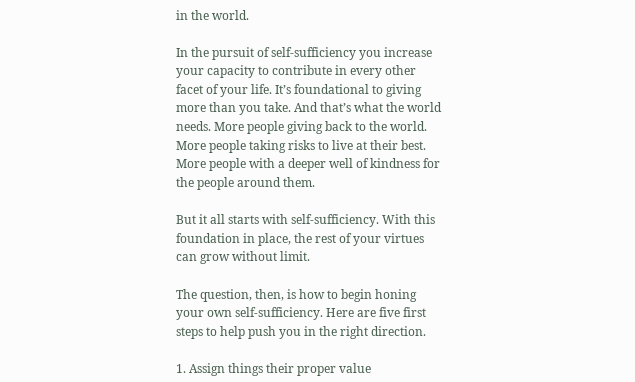in the world.

In the pursuit of self-sufficiency you increase your capacity to contribute in every other facet of your life. It’s foundational to giving more than you take. And that’s what the world needs. More people giving back to the world. More people taking risks to live at their best. More people with a deeper well of kindness for the people around them.

But it all starts with self-sufficiency. With this foundation in place, the rest of your virtues can grow without limit.

The question, then, is how to begin honing your own self-sufficiency. Here are five first steps to help push you in the right direction.

1. Assign things their proper value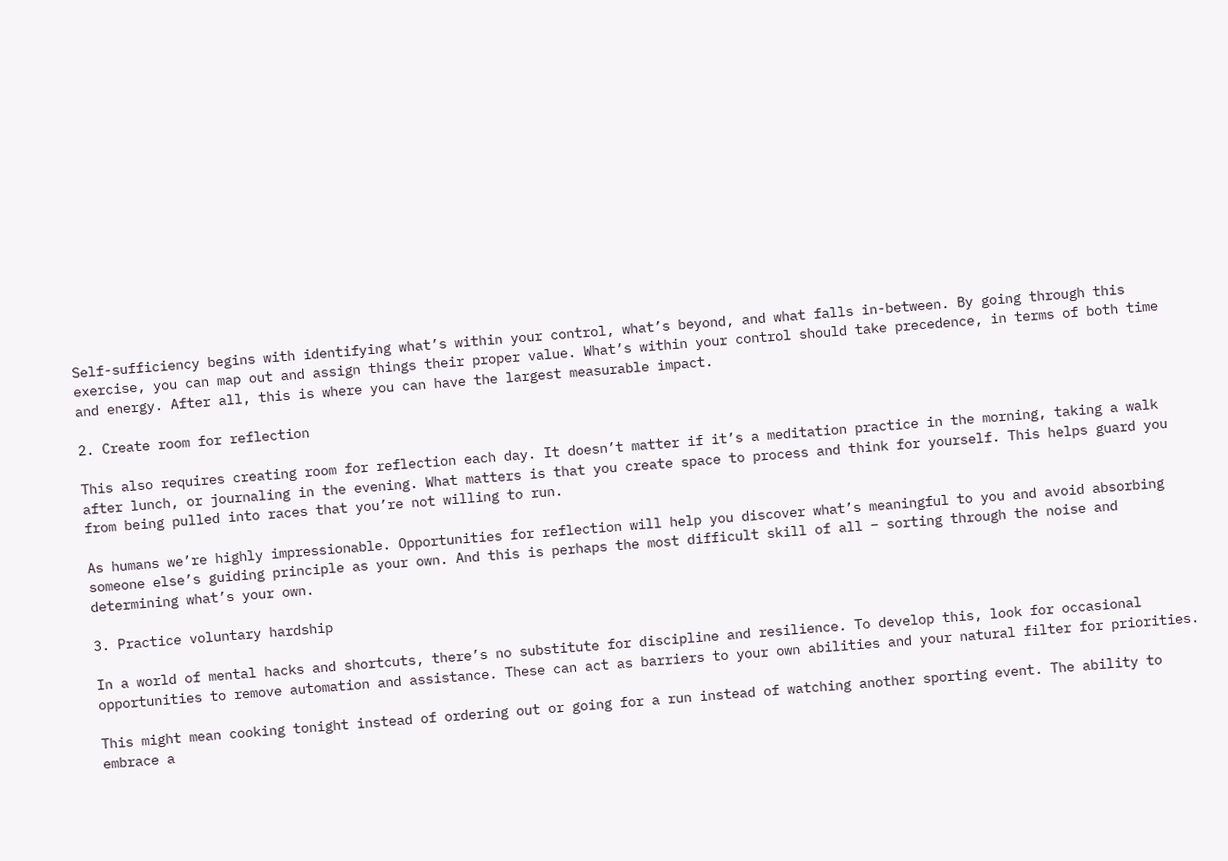Self-sufficiency begins with identifying what’s within your control, what’s beyond, and what falls in-between. By going through this exercise, you can map out and assign things their proper value. What’s within your control should take precedence, in terms of both time and energy. After all, this is where you can have the largest measurable impact.

2. Create room for reflection

This also requires creating room for reflection each day. It doesn’t matter if it’s a meditation practice in the morning, taking a walk after lunch, or journaling in the evening. What matters is that you create space to process and think for yourself. This helps guard you from being pulled into races that you’re not willing to run.

As humans we’re highly impressionable. Opportunities for reflection will help you discover what’s meaningful to you and avoid absorbing someone else’s guiding principle as your own. And this is perhaps the most difficult skill of all – sorting through the noise and determining what’s your own.

3. Practice voluntary hardship

In a world of mental hacks and shortcuts, there’s no substitute for discipline and resilience. To develop this, look for occasional opportunities to remove automation and assistance. These can act as barriers to your own abilities and your natural filter for priorities.

This might mean cooking tonight instead of ordering out or going for a run instead of watching another sporting event. The ability to embrace a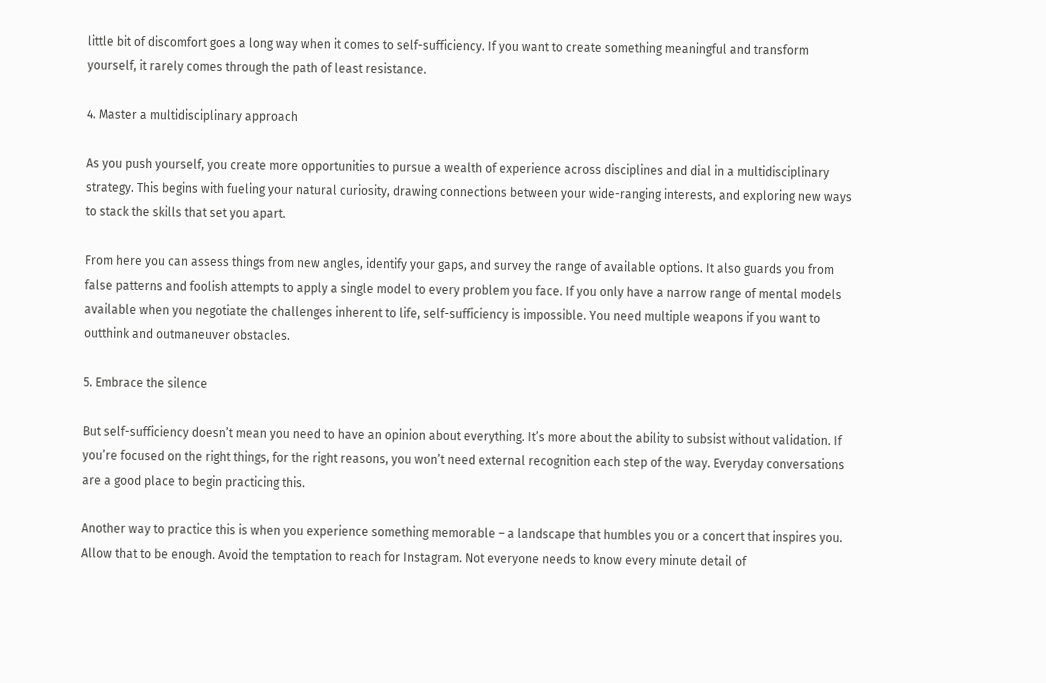little bit of discomfort goes a long way when it comes to self-sufficiency. If you want to create something meaningful and transform yourself, it rarely comes through the path of least resistance.

4. Master a multidisciplinary approach

As you push yourself, you create more opportunities to pursue a wealth of experience across disciplines and dial in a multidisciplinary strategy. This begins with fueling your natural curiosity, drawing connections between your wide-ranging interests, and exploring new ways to stack the skills that set you apart.

From here you can assess things from new angles, identify your gaps, and survey the range of available options. It also guards you from false patterns and foolish attempts to apply a single model to every problem you face. If you only have a narrow range of mental models available when you negotiate the challenges inherent to life, self-sufficiency is impossible. You need multiple weapons if you want to outthink and outmaneuver obstacles.

5. Embrace the silence

But self-sufficiency doesn’t mean you need to have an opinion about everything. It’s more about the ability to subsist without validation. If you’re focused on the right things, for the right reasons, you won’t need external recognition each step of the way. Everyday conversations are a good place to begin practicing this.

Another way to practice this is when you experience something memorable – a landscape that humbles you or a concert that inspires you. Allow that to be enough. Avoid the temptation to reach for Instagram. Not everyone needs to know every minute detail of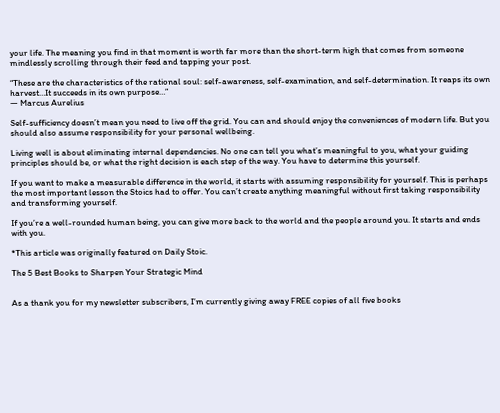your life. The meaning you find in that moment is worth far more than the short-term high that comes from someone mindlessly scrolling through their feed and tapping your post.

“These are the characteristics of the rational soul: self-awareness, self-examination, and self-determination. It reaps its own harvest…It succeeds in its own purpose…”
— Marcus Aurelius

Self-sufficiency doesn’t mean you need to live off the grid. You can and should enjoy the conveniences of modern life. But you should also assume responsibility for your personal wellbeing.

Living well is about eliminating internal dependencies. No one can tell you what’s meaningful to you, what your guiding principles should be, or what the right decision is each step of the way. You have to determine this yourself.

If you want to make a measurable difference in the world, it starts with assuming responsibility for yourself. This is perhaps the most important lesson the Stoics had to offer. You can’t create anything meaningful without first taking responsibility and transforming yourself.

If you’re a well-rounded human being, you can give more back to the world and the people around you. It starts and ends with you.

*This article was originally featured on Daily Stoic.

The 5 Best Books to Sharpen Your Strategic Mind


As a thank you for my newsletter subscribers, I’m currently giving away FREE copies of all five books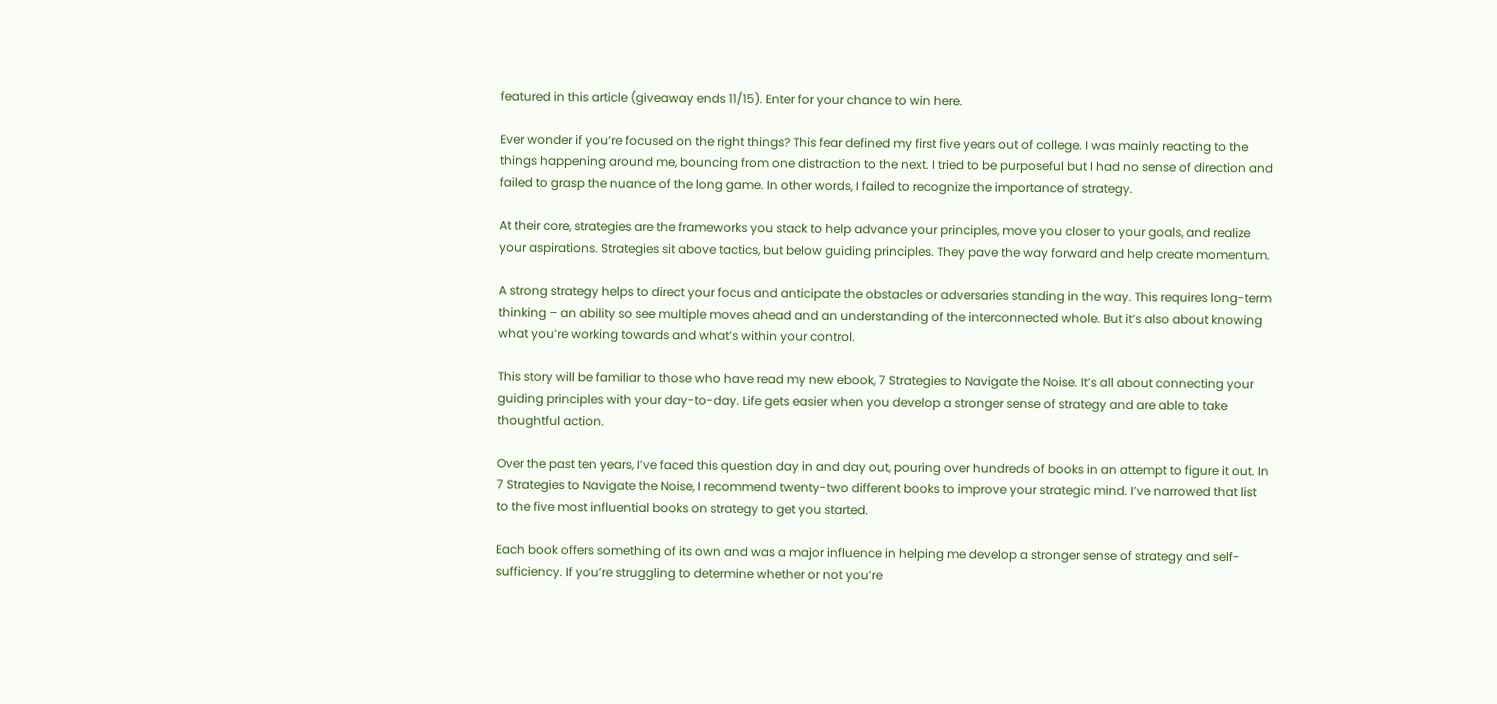featured in this article (giveaway ends 11/15). Enter for your chance to win here.

Ever wonder if you’re focused on the right things? This fear defined my first five years out of college. I was mainly reacting to the things happening around me, bouncing from one distraction to the next. I tried to be purposeful but I had no sense of direction and failed to grasp the nuance of the long game. In other words, I failed to recognize the importance of strategy.

At their core, strategies are the frameworks you stack to help advance your principles, move you closer to your goals, and realize your aspirations. Strategies sit above tactics, but below guiding principles. They pave the way forward and help create momentum.

A strong strategy helps to direct your focus and anticipate the obstacles or adversaries standing in the way. This requires long-term thinking – an ability so see multiple moves ahead and an understanding of the interconnected whole. But it’s also about knowing what you’re working towards and what’s within your control.

This story will be familiar to those who have read my new ebook, 7 Strategies to Navigate the Noise. It’s all about connecting your guiding principles with your day-to-day. Life gets easier when you develop a stronger sense of strategy and are able to take thoughtful action.

Over the past ten years, I’ve faced this question day in and day out, pouring over hundreds of books in an attempt to figure it out. In 7 Strategies to Navigate the Noise, I recommend twenty-two different books to improve your strategic mind. I’ve narrowed that list to the five most influential books on strategy to get you started.

Each book offers something of its own and was a major influence in helping me develop a stronger sense of strategy and self-sufficiency. If you’re struggling to determine whether or not you’re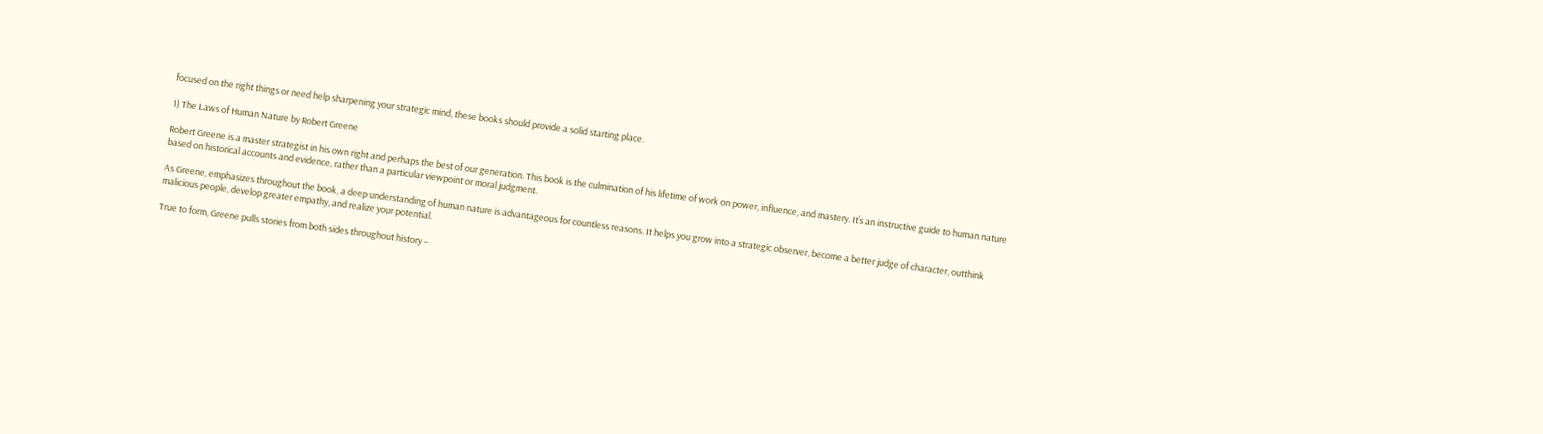focused on the right things or need help sharpening your strategic mind, these books should provide a solid starting place.

1) The Laws of Human Nature by Robert Greene

Robert Greene is a master strategist in his own right and perhaps the best of our generation. This book is the culmination of his lifetime of work on power, influence, and mastery. It’s an instructive guide to human nature based on historical accounts and evidence, rather than a particular viewpoint or moral judgment.

As Greene, emphasizes throughout the book, a deep understanding of human nature is advantageous for countless reasons. It helps you grow into a strategic observer, become a better judge of character, outthink malicious people, develop greater empathy, and realize your potential.

True to form, Greene pulls stories from both sides throughout history –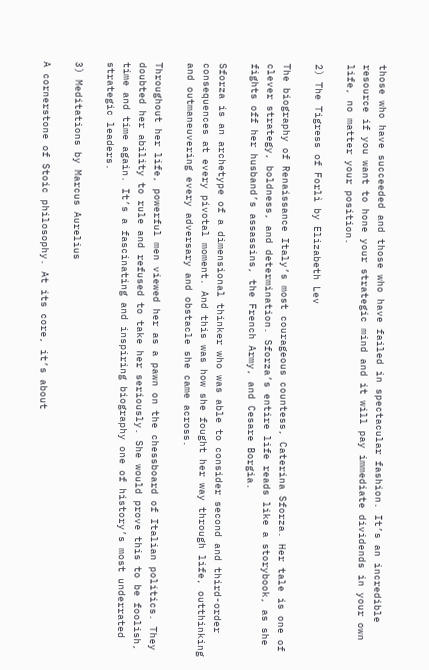those who have succeeded and those who have failed in spectacular fashion. It’s an incredible resource if you want to hone your strategic mind and it will pay immediate dividends in your own life, no matter your position.

2) The Tigress of Forlì by Elizabeth Lev

The biography of Renaissance Italy’s most courageous countess, Caterina Sforza. Her tale is one of clever strategy, boldness, and determination. Sforza’s entire life reads like a storybook, as she fights off her husband’s assassins, the French Army, and Cesare Borgia.

Sforza is an archetype of a dimensional thinker who was able to consider second and third-order consequences at every pivotal moment. And this was how she fought her way through life, outthinking and outmaneuvering every adversary and obstacle she came across.

Throughout her life, powerful men viewed her as a pawn on the chessboard of Italian politics. They doubted her ability to rule and refused to take her seriously. She would prove this to be foolish, time and time again. It’s a fascinating and inspiring biography one of history’s most underrated strategic leaders.

3) Meditations by Marcus Aurelius

A cornerstone of Stoic philosophy. At its core, it’s about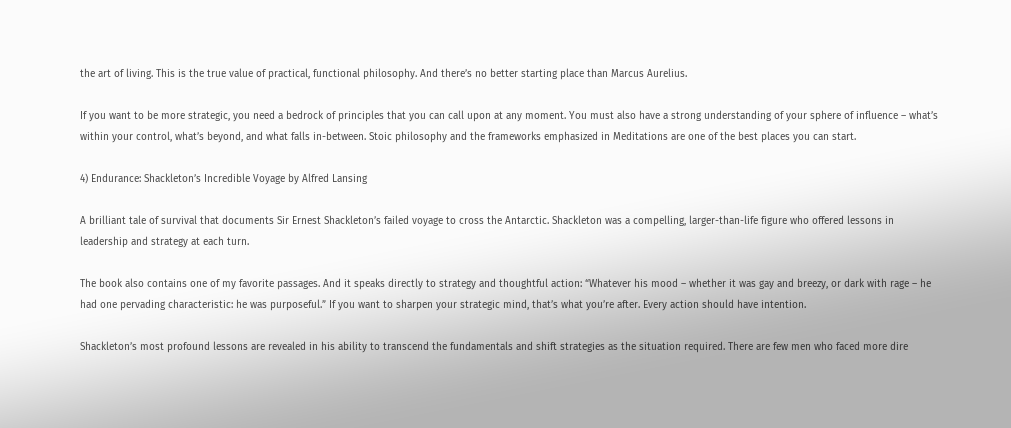the art of living. This is the true value of practical, functional philosophy. And there’s no better starting place than Marcus Aurelius.

If you want to be more strategic, you need a bedrock of principles that you can call upon at any moment. You must also have a strong understanding of your sphere of influence – what’s within your control, what’s beyond, and what falls in-between. Stoic philosophy and the frameworks emphasized in Meditations are one of the best places you can start.

4) Endurance: Shackleton’s Incredible Voyage by Alfred Lansing

A brilliant tale of survival that documents Sir Ernest Shackleton’s failed voyage to cross the Antarctic. Shackleton was a compelling, larger-than-life figure who offered lessons in leadership and strategy at each turn.

The book also contains one of my favorite passages. And it speaks directly to strategy and thoughtful action: “Whatever his mood – whether it was gay and breezy, or dark with rage – he had one pervading characteristic: he was purposeful.” If you want to sharpen your strategic mind, that’s what you’re after. Every action should have intention.

Shackleton’s most profound lessons are revealed in his ability to transcend the fundamentals and shift strategies as the situation required. There are few men who faced more dire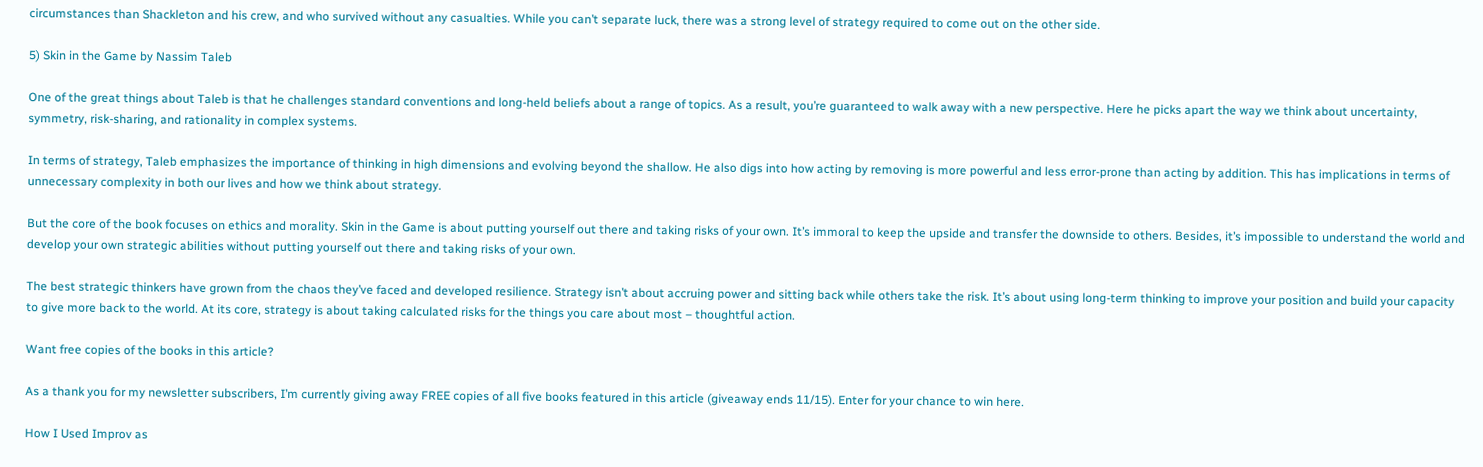circumstances than Shackleton and his crew, and who survived without any casualties. While you can’t separate luck, there was a strong level of strategy required to come out on the other side.

5) Skin in the Game by Nassim Taleb

One of the great things about Taleb is that he challenges standard conventions and long-held beliefs about a range of topics. As a result, you’re guaranteed to walk away with a new perspective. Here he picks apart the way we think about uncertainty, symmetry, risk-sharing, and rationality in complex systems.

In terms of strategy, Taleb emphasizes the importance of thinking in high dimensions and evolving beyond the shallow. He also digs into how acting by removing is more powerful and less error-prone than acting by addition. This has implications in terms of unnecessary complexity in both our lives and how we think about strategy.

But the core of the book focuses on ethics and morality. Skin in the Game is about putting yourself out there and taking risks of your own. It’s immoral to keep the upside and transfer the downside to others. Besides, it’s impossible to understand the world and develop your own strategic abilities without putting yourself out there and taking risks of your own.

The best strategic thinkers have grown from the chaos they’ve faced and developed resilience. Strategy isn’t about accruing power and sitting back while others take the risk. It’s about using long-term thinking to improve your position and build your capacity to give more back to the world. At its core, strategy is about taking calculated risks for the things you care about most – thoughtful action.

Want free copies of the books in this article?

As a thank you for my newsletter subscribers, I’m currently giving away FREE copies of all five books featured in this article (giveaway ends 11/15). Enter for your chance to win here.

How I Used Improv as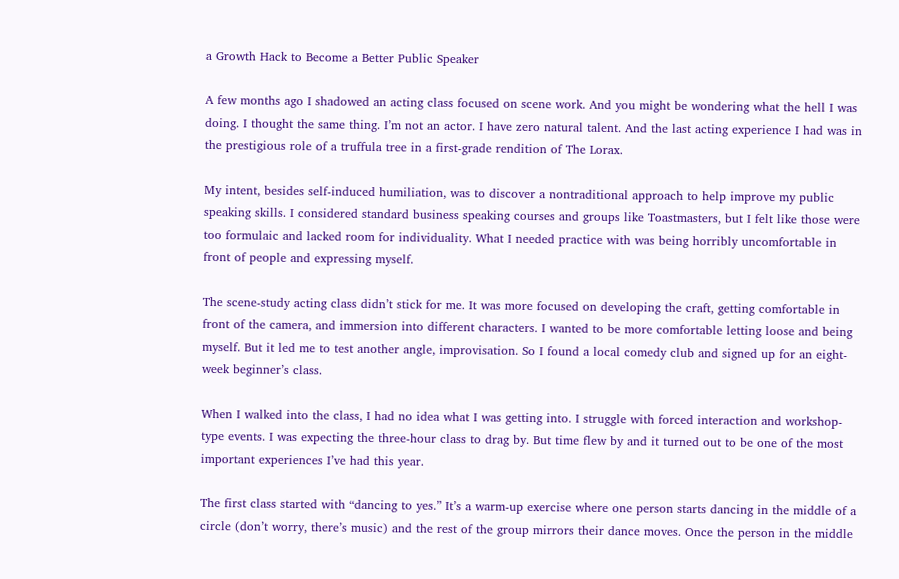a Growth Hack to Become a Better Public Speaker

A few months ago I shadowed an acting class focused on scene work. And you might be wondering what the hell I was doing. I thought the same thing. I’m not an actor. I have zero natural talent. And the last acting experience I had was in the prestigious role of a truffula tree in a first-grade rendition of The Lorax.

My intent, besides self-induced humiliation, was to discover a nontraditional approach to help improve my public speaking skills. I considered standard business speaking courses and groups like Toastmasters, but I felt like those were too formulaic and lacked room for individuality. What I needed practice with was being horribly uncomfortable in front of people and expressing myself.

The scene-study acting class didn’t stick for me. It was more focused on developing the craft, getting comfortable in front of the camera, and immersion into different characters. I wanted to be more comfortable letting loose and being myself. But it led me to test another angle, improvisation. So I found a local comedy club and signed up for an eight-week beginner’s class.

When I walked into the class, I had no idea what I was getting into. I struggle with forced interaction and workshop-type events. I was expecting the three-hour class to drag by. But time flew by and it turned out to be one of the most important experiences I’ve had this year.

The first class started with “dancing to yes.” It’s a warm-up exercise where one person starts dancing in the middle of a circle (don’t worry, there’s music) and the rest of the group mirrors their dance moves. Once the person in the middle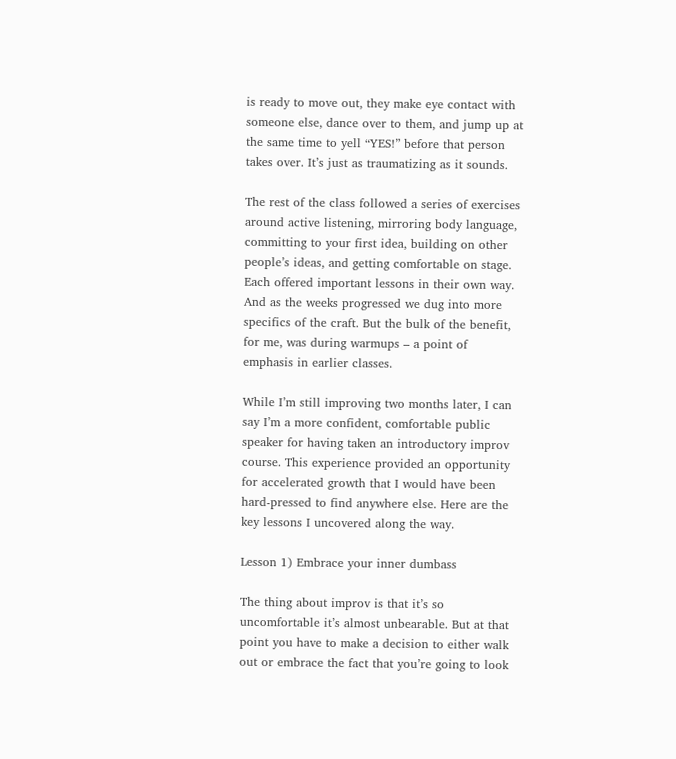is ready to move out, they make eye contact with someone else, dance over to them, and jump up at the same time to yell “YES!” before that person takes over. It’s just as traumatizing as it sounds.

The rest of the class followed a series of exercises around active listening, mirroring body language, committing to your first idea, building on other people’s ideas, and getting comfortable on stage. Each offered important lessons in their own way. And as the weeks progressed we dug into more specifics of the craft. But the bulk of the benefit, for me, was during warmups – a point of emphasis in earlier classes.

While I’m still improving two months later, I can say I’m a more confident, comfortable public speaker for having taken an introductory improv course. This experience provided an opportunity for accelerated growth that I would have been hard-pressed to find anywhere else. Here are the key lessons I uncovered along the way.

Lesson 1) Embrace your inner dumbass

The thing about improv is that it’s so uncomfortable it’s almost unbearable. But at that point you have to make a decision to either walk out or embrace the fact that you’re going to look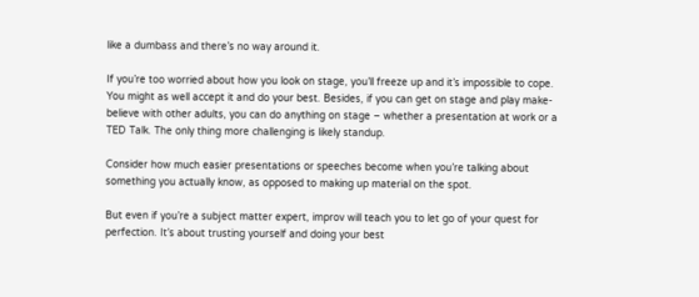like a dumbass and there’s no way around it.

If you’re too worried about how you look on stage, you’ll freeze up and it’s impossible to cope. You might as well accept it and do your best. Besides, if you can get on stage and play make-believe with other adults, you can do anything on stage – whether a presentation at work or a TED Talk. The only thing more challenging is likely standup.

Consider how much easier presentations or speeches become when you’re talking about something you actually know, as opposed to making up material on the spot.

But even if you’re a subject matter expert, improv will teach you to let go of your quest for perfection. It’s about trusting yourself and doing your best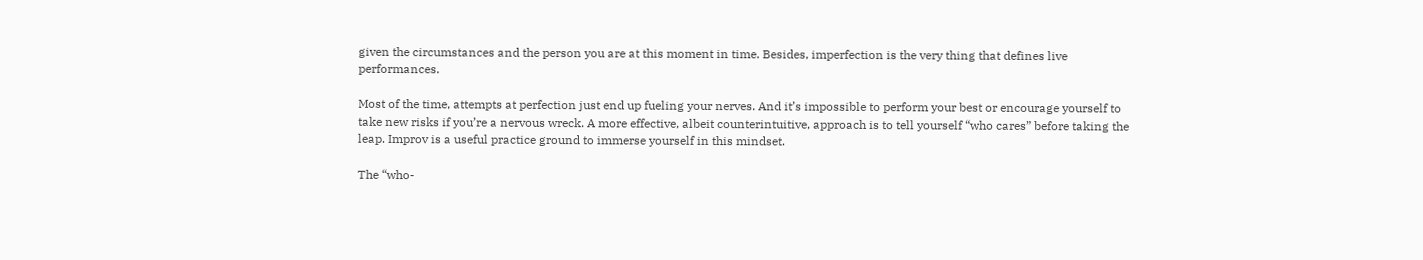given the circumstances and the person you are at this moment in time. Besides, imperfection is the very thing that defines live performances.

Most of the time, attempts at perfection just end up fueling your nerves. And it’s impossible to perform your best or encourage yourself to take new risks if you’re a nervous wreck. A more effective, albeit counterintuitive, approach is to tell yourself “who cares” before taking the leap. Improv is a useful practice ground to immerse yourself in this mindset.

The “who-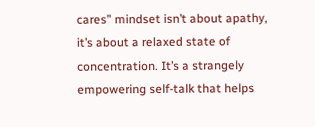cares” mindset isn’t about apathy, it’s about a relaxed state of concentration. It’s a strangely empowering self-talk that helps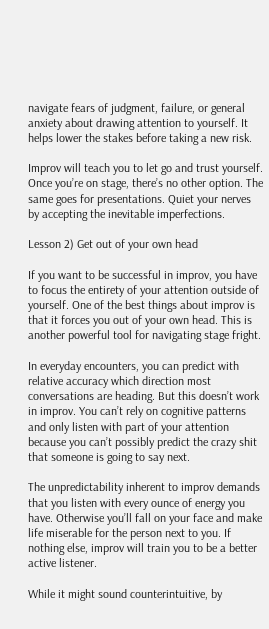navigate fears of judgment, failure, or general anxiety about drawing attention to yourself. It helps lower the stakes before taking a new risk.

Improv will teach you to let go and trust yourself. Once you’re on stage, there’s no other option. The same goes for presentations. Quiet your nerves by accepting the inevitable imperfections.

Lesson 2) Get out of your own head

If you want to be successful in improv, you have to focus the entirety of your attention outside of yourself. One of the best things about improv is that it forces you out of your own head. This is another powerful tool for navigating stage fright.

In everyday encounters, you can predict with relative accuracy which direction most conversations are heading. But this doesn’t work in improv. You can’t rely on cognitive patterns and only listen with part of your attention because you can’t possibly predict the crazy shit that someone is going to say next.

The unpredictability inherent to improv demands that you listen with every ounce of energy you have. Otherwise you’ll fall on your face and make life miserable for the person next to you. If nothing else, improv will train you to be a better active listener.

While it might sound counterintuitive, by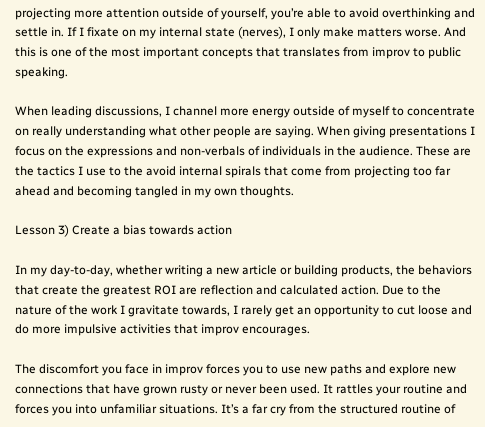projecting more attention outside of yourself, you’re able to avoid overthinking and settle in. If I fixate on my internal state (nerves), I only make matters worse. And this is one of the most important concepts that translates from improv to public speaking.

When leading discussions, I channel more energy outside of myself to concentrate on really understanding what other people are saying. When giving presentations I focus on the expressions and non-verbals of individuals in the audience. These are the tactics I use to the avoid internal spirals that come from projecting too far ahead and becoming tangled in my own thoughts.

Lesson 3) Create a bias towards action

In my day-to-day, whether writing a new article or building products, the behaviors that create the greatest ROI are reflection and calculated action. Due to the nature of the work I gravitate towards, I rarely get an opportunity to cut loose and do more impulsive activities that improv encourages.

The discomfort you face in improv forces you to use new paths and explore new connections that have grown rusty or never been used. It rattles your routine and forces you into unfamiliar situations. It’s a far cry from the structured routine of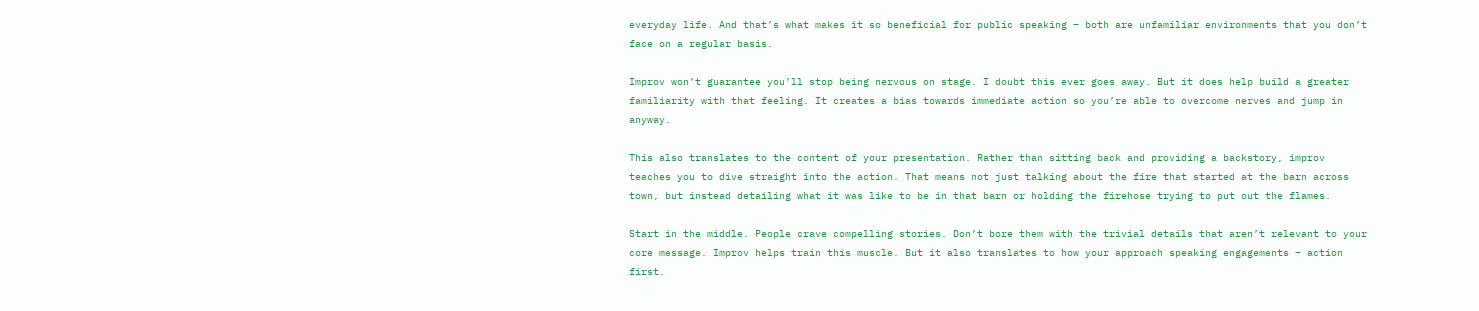everyday life. And that’s what makes it so beneficial for public speaking – both are unfamiliar environments that you don’t face on a regular basis.

Improv won’t guarantee you’ll stop being nervous on stage. I doubt this ever goes away. But it does help build a greater familiarity with that feeling. It creates a bias towards immediate action so you’re able to overcome nerves and jump in anyway.

This also translates to the content of your presentation. Rather than sitting back and providing a backstory, improv teaches you to dive straight into the action. That means not just talking about the fire that started at the barn across town, but instead detailing what it was like to be in that barn or holding the firehose trying to put out the flames.

Start in the middle. People crave compelling stories. Don’t bore them with the trivial details that aren’t relevant to your core message. Improv helps train this muscle. But it also translates to how your approach speaking engagements – action first.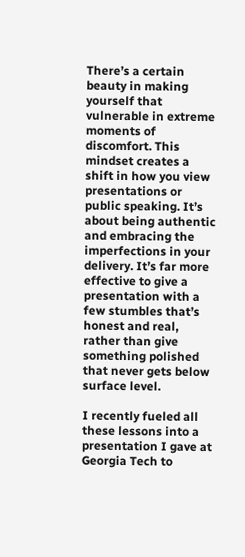There’s a certain beauty in making yourself that vulnerable in extreme moments of discomfort. This mindset creates a shift in how you view presentations or public speaking. It’s about being authentic and embracing the imperfections in your delivery. It’s far more effective to give a presentation with a few stumbles that’s honest and real, rather than give something polished that never gets below surface level.

I recently fueled all these lessons into a presentation I gave at Georgia Tech to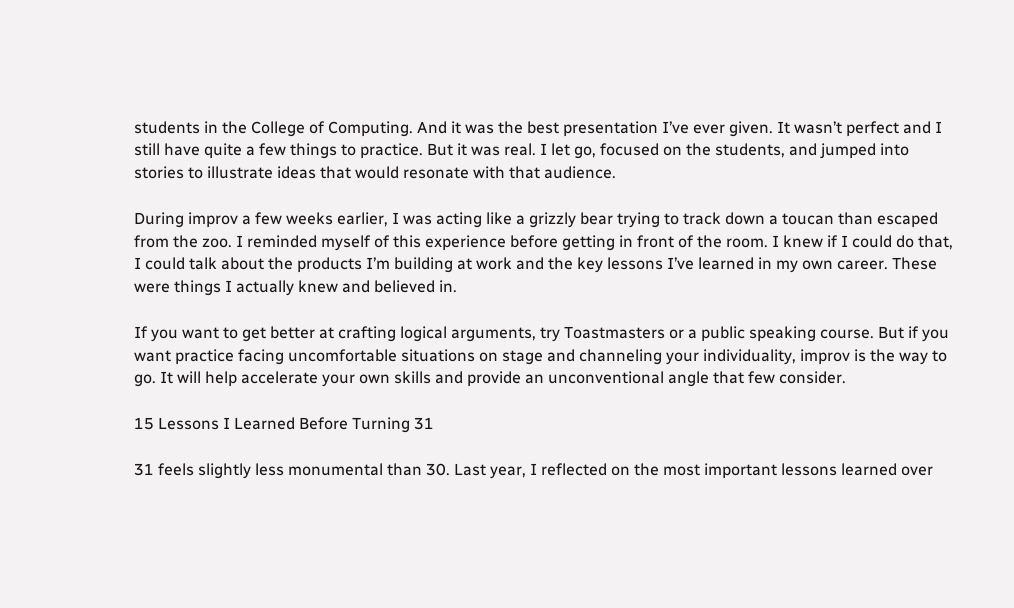students in the College of Computing. And it was the best presentation I’ve ever given. It wasn’t perfect and I still have quite a few things to practice. But it was real. I let go, focused on the students, and jumped into stories to illustrate ideas that would resonate with that audience.

During improv a few weeks earlier, I was acting like a grizzly bear trying to track down a toucan than escaped from the zoo. I reminded myself of this experience before getting in front of the room. I knew if I could do that, I could talk about the products I’m building at work and the key lessons I’ve learned in my own career. These were things I actually knew and believed in.

If you want to get better at crafting logical arguments, try Toastmasters or a public speaking course. But if you want practice facing uncomfortable situations on stage and channeling your individuality, improv is the way to go. It will help accelerate your own skills and provide an unconventional angle that few consider.

15 Lessons I Learned Before Turning 31

31 feels slightly less monumental than 30. Last year, I reflected on the most important lessons learned over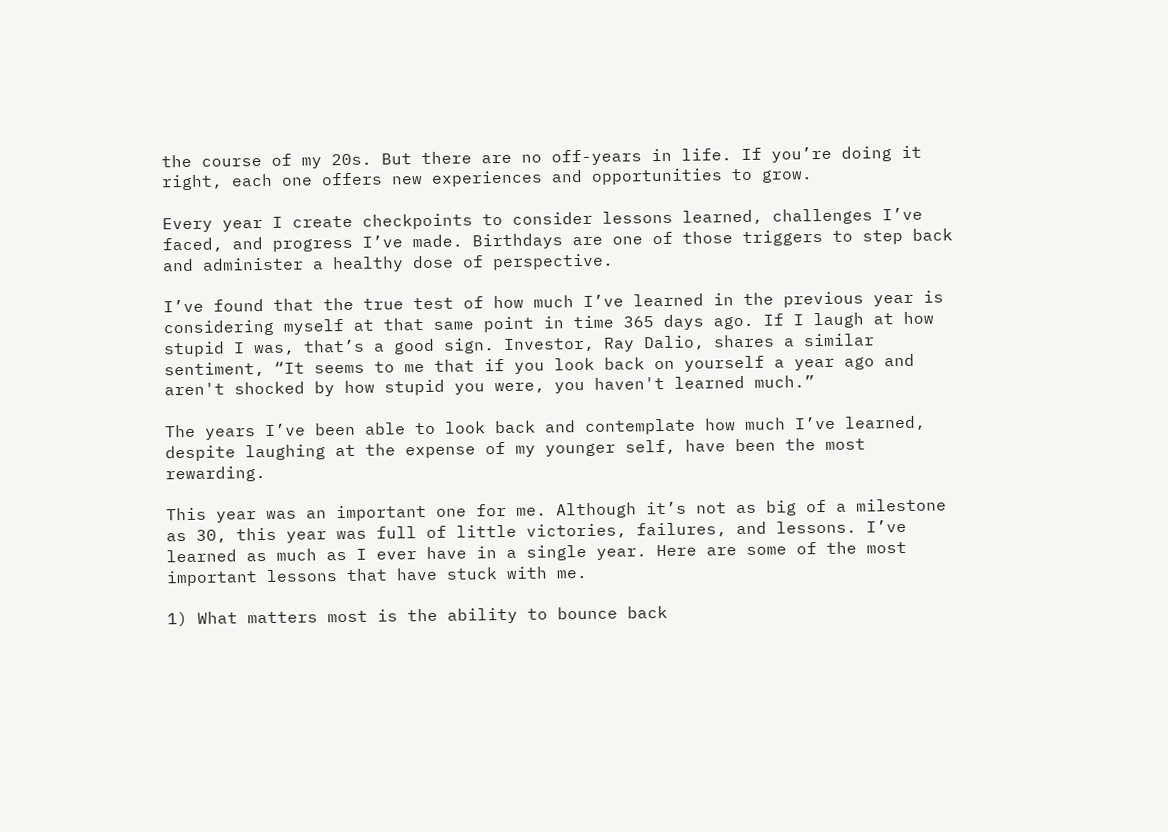the course of my 20s. But there are no off-years in life. If you’re doing it right, each one offers new experiences and opportunities to grow.

Every year I create checkpoints to consider lessons learned, challenges I’ve faced, and progress I’ve made. Birthdays are one of those triggers to step back and administer a healthy dose of perspective.

I’ve found that the true test of how much I’ve learned in the previous year is considering myself at that same point in time 365 days ago. If I laugh at how stupid I was, that’s a good sign. Investor, Ray Dalio, shares a similar sentiment, “It seems to me that if you look back on yourself a year ago and aren't shocked by how stupid you were, you haven't learned much.”

The years I’ve been able to look back and contemplate how much I’ve learned, despite laughing at the expense of my younger self, have been the most rewarding.

This year was an important one for me. Although it’s not as big of a milestone as 30, this year was full of little victories, failures, and lessons. I’ve learned as much as I ever have in a single year. Here are some of the most important lessons that have stuck with me.

1) What matters most is the ability to bounce back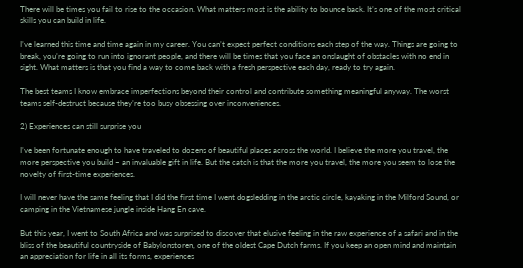There will be times you fail to rise to the occasion. What matters most is the ability to bounce back. It’s one of the most critical skills you can build in life.

I’ve learned this time and time again in my career. You can’t expect perfect conditions each step of the way. Things are going to break, you’re going to run into ignorant people, and there will be times that you face an onslaught of obstacles with no end in sight. What matters is that you find a way to come back with a fresh perspective each day, ready to try again.

The best teams I know embrace imperfections beyond their control and contribute something meaningful anyway. The worst teams self-destruct because they’re too busy obsessing over inconveniences.

2) Experiences can still surprise you

I’ve been fortunate enough to have traveled to dozens of beautiful places across the world. I believe the more you travel, the more perspective you build – an invaluable gift in life. But the catch is that the more you travel, the more you seem to lose the novelty of first-time experiences.

I will never have the same feeling that I did the first time I went dogsledding in the arctic circle, kayaking in the Milford Sound, or camping in the Vietnamese jungle inside Hang En cave.

But this year, I went to South Africa and was surprised to discover that elusive feeling in the raw experience of a safari and in the bliss of the beautiful countryside of Babylonstoren, one of the oldest Cape Dutch farms. If you keep an open mind and maintain an appreciation for life in all its forms, experiences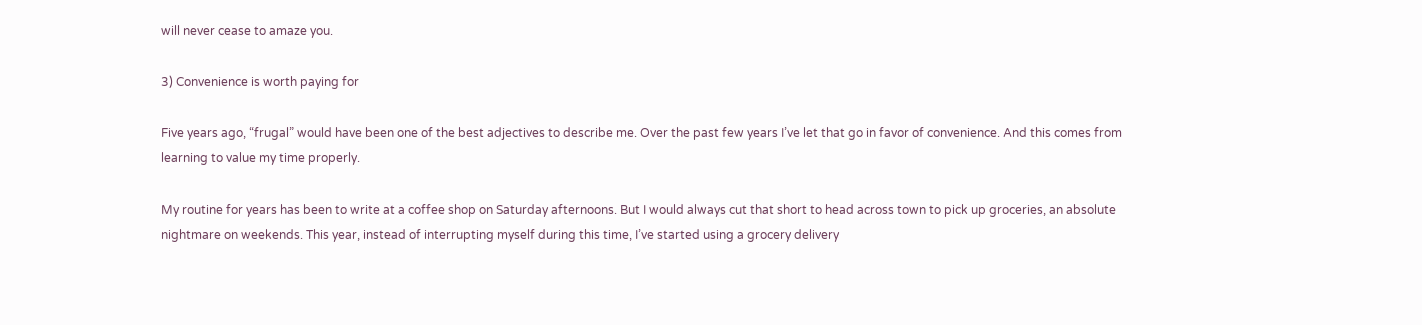will never cease to amaze you.

3) Convenience is worth paying for

Five years ago, “frugal” would have been one of the best adjectives to describe me. Over the past few years I’ve let that go in favor of convenience. And this comes from learning to value my time properly.

My routine for years has been to write at a coffee shop on Saturday afternoons. But I would always cut that short to head across town to pick up groceries, an absolute nightmare on weekends. This year, instead of interrupting myself during this time, I’ve started using a grocery delivery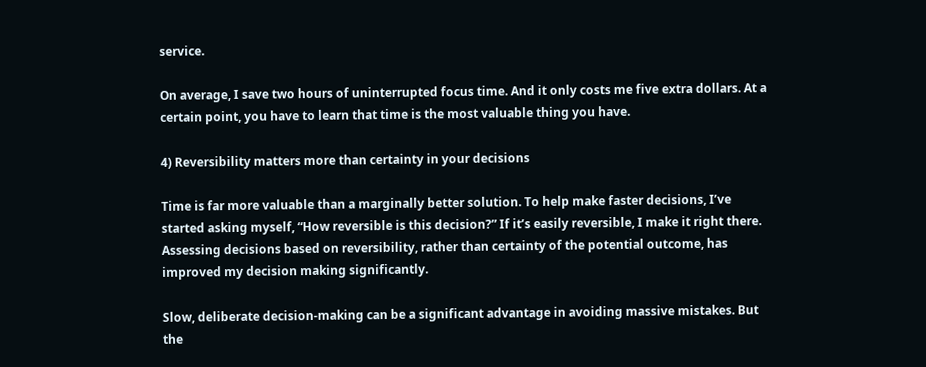service.

On average, I save two hours of uninterrupted focus time. And it only costs me five extra dollars. At a certain point, you have to learn that time is the most valuable thing you have.

4) Reversibility matters more than certainty in your decisions

Time is far more valuable than a marginally better solution. To help make faster decisions, I’ve started asking myself, “How reversible is this decision?” If it’s easily reversible, I make it right there. Assessing decisions based on reversibility, rather than certainty of the potential outcome, has improved my decision making significantly.

Slow, deliberate decision-making can be a significant advantage in avoiding massive mistakes. But the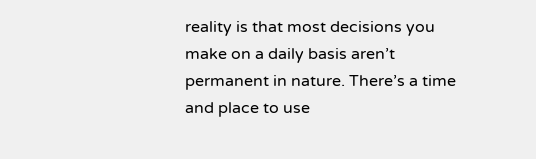reality is that most decisions you make on a daily basis aren’t permanent in nature. There’s a time and place to use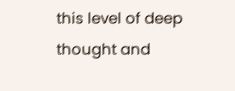this level of deep thought and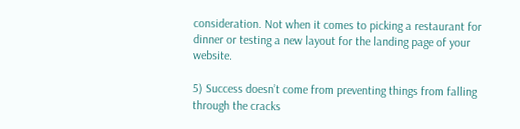consideration. Not when it comes to picking a restaurant for dinner or testing a new layout for the landing page of your website.

5) Success doesn’t come from preventing things from falling through the cracks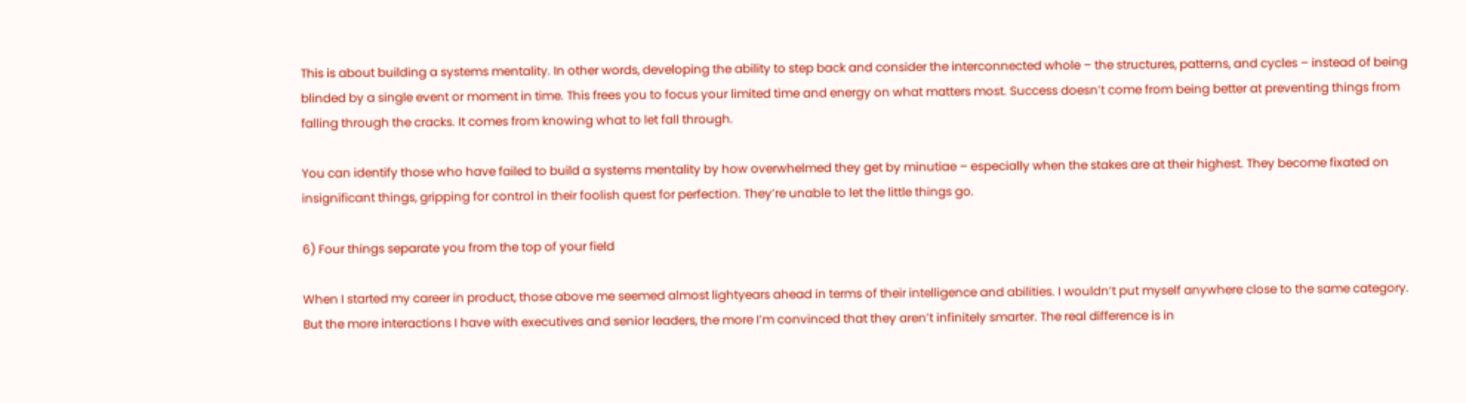This is about building a systems mentality. In other words, developing the ability to step back and consider the interconnected whole – the structures, patterns, and cycles – instead of being blinded by a single event or moment in time. This frees you to focus your limited time and energy on what matters most. Success doesn’t come from being better at preventing things from falling through the cracks. It comes from knowing what to let fall through.

You can identify those who have failed to build a systems mentality by how overwhelmed they get by minutiae – especially when the stakes are at their highest. They become fixated on insignificant things, gripping for control in their foolish quest for perfection. They’re unable to let the little things go.

6) Four things separate you from the top of your field

When I started my career in product, those above me seemed almost lightyears ahead in terms of their intelligence and abilities. I wouldn’t put myself anywhere close to the same category. But the more interactions I have with executives and senior leaders, the more I’m convinced that they aren’t infinitely smarter. The real difference is in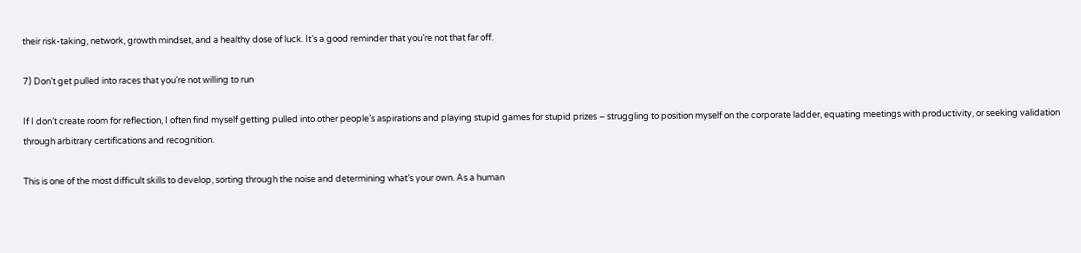their risk-taking, network, growth mindset, and a healthy dose of luck. It’s a good reminder that you’re not that far off.

7) Don’t get pulled into races that you’re not willing to run

If I don’t create room for reflection, I often find myself getting pulled into other people’s aspirations and playing stupid games for stupid prizes – struggling to position myself on the corporate ladder, equating meetings with productivity, or seeking validation through arbitrary certifications and recognition.

This is one of the most difficult skills to develop, sorting through the noise and determining what’s your own. As a human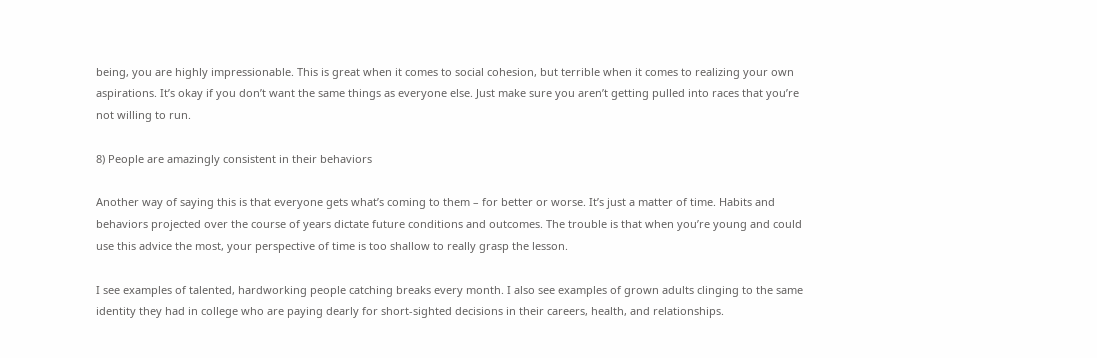being, you are highly impressionable. This is great when it comes to social cohesion, but terrible when it comes to realizing your own aspirations. It’s okay if you don’t want the same things as everyone else. Just make sure you aren’t getting pulled into races that you’re not willing to run.

8) People are amazingly consistent in their behaviors

Another way of saying this is that everyone gets what’s coming to them – for better or worse. It’s just a matter of time. Habits and behaviors projected over the course of years dictate future conditions and outcomes. The trouble is that when you’re young and could use this advice the most, your perspective of time is too shallow to really grasp the lesson.

I see examples of talented, hardworking people catching breaks every month. I also see examples of grown adults clinging to the same identity they had in college who are paying dearly for short-sighted decisions in their careers, health, and relationships.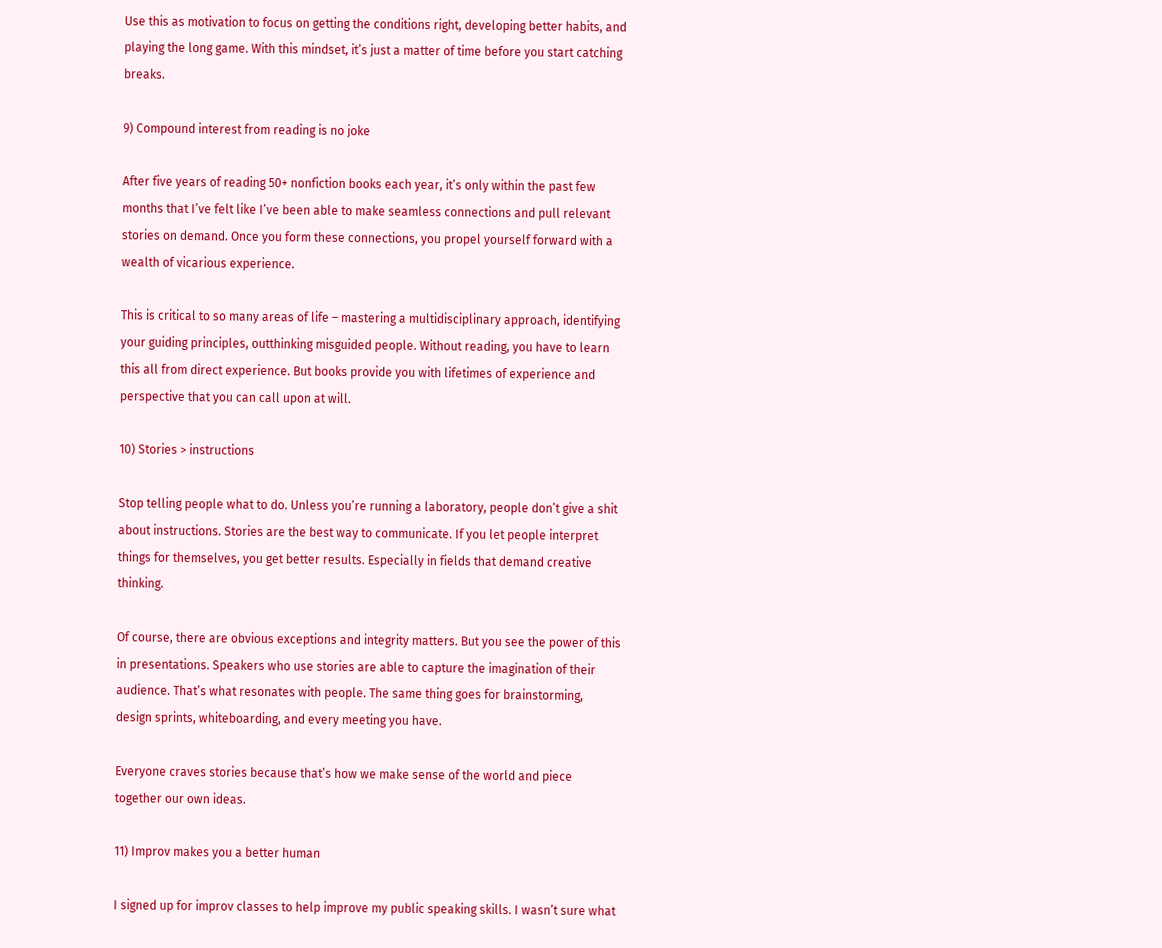Use this as motivation to focus on getting the conditions right, developing better habits, and playing the long game. With this mindset, it’s just a matter of time before you start catching breaks.

9) Compound interest from reading is no joke

After five years of reading 50+ nonfiction books each year, it’s only within the past few months that I’ve felt like I’ve been able to make seamless connections and pull relevant stories on demand. Once you form these connections, you propel yourself forward with a wealth of vicarious experience.

This is critical to so many areas of life – mastering a multidisciplinary approach, identifying your guiding principles, outthinking misguided people. Without reading, you have to learn this all from direct experience. But books provide you with lifetimes of experience and perspective that you can call upon at will.

10) Stories > instructions

Stop telling people what to do. Unless you’re running a laboratory, people don’t give a shit about instructions. Stories are the best way to communicate. If you let people interpret things for themselves, you get better results. Especially in fields that demand creative thinking.

Of course, there are obvious exceptions and integrity matters. But you see the power of this in presentations. Speakers who use stories are able to capture the imagination of their audience. That’s what resonates with people. The same thing goes for brainstorming, design sprints, whiteboarding, and every meeting you have.

Everyone craves stories because that’s how we make sense of the world and piece together our own ideas.

11) Improv makes you a better human

I signed up for improv classes to help improve my public speaking skills. I wasn’t sure what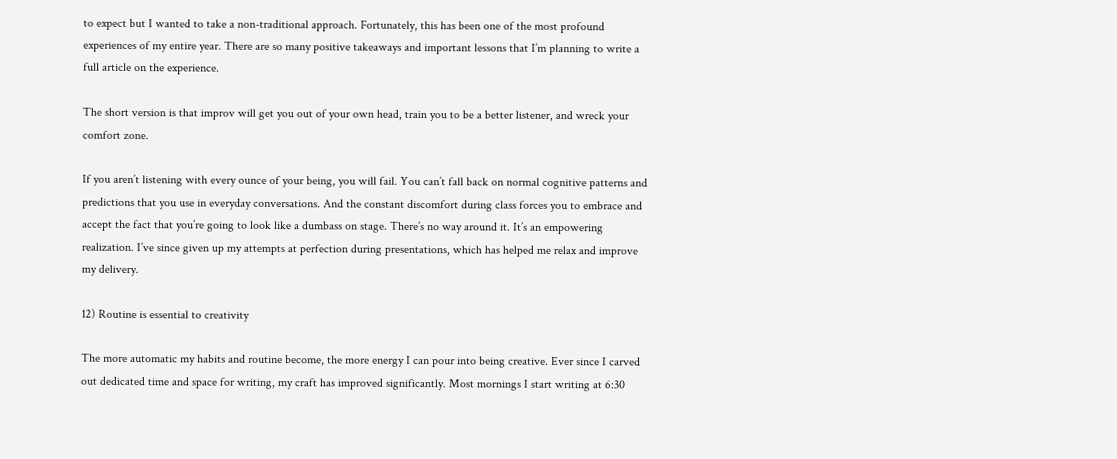to expect but I wanted to take a non-traditional approach. Fortunately, this has been one of the most profound experiences of my entire year. There are so many positive takeaways and important lessons that I’m planning to write a full article on the experience.

The short version is that improv will get you out of your own head, train you to be a better listener, and wreck your comfort zone.

If you aren’t listening with every ounce of your being, you will fail. You can’t fall back on normal cognitive patterns and predictions that you use in everyday conversations. And the constant discomfort during class forces you to embrace and accept the fact that you’re going to look like a dumbass on stage. There’s no way around it. It’s an empowering realization. I’ve since given up my attempts at perfection during presentations, which has helped me relax and improve my delivery.

12) Routine is essential to creativity

The more automatic my habits and routine become, the more energy I can pour into being creative. Ever since I carved out dedicated time and space for writing, my craft has improved significantly. Most mornings I start writing at 6:30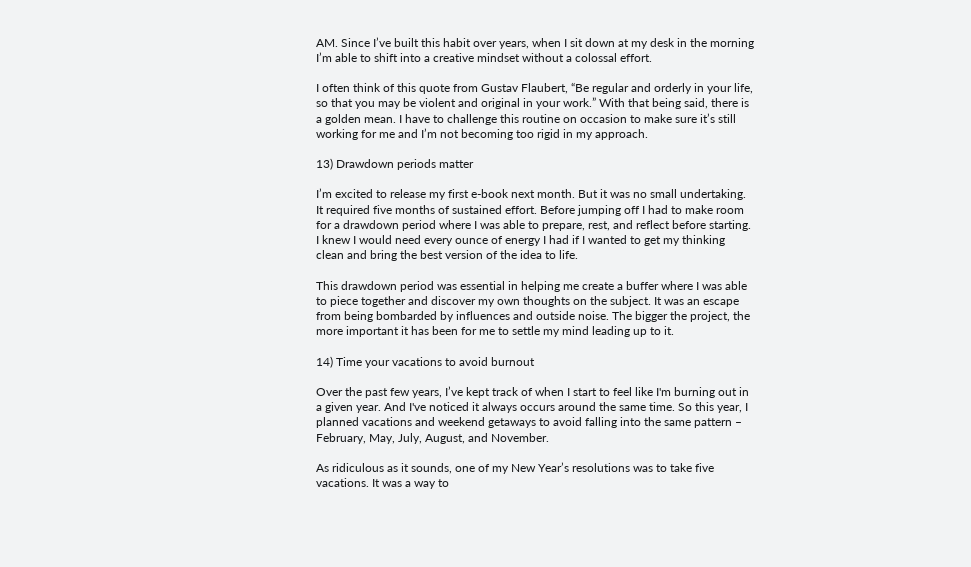AM. Since I’ve built this habit over years, when I sit down at my desk in the morning I’m able to shift into a creative mindset without a colossal effort.

I often think of this quote from Gustav Flaubert, “Be regular and orderly in your life, so that you may be violent and original in your work.” With that being said, there is a golden mean. I have to challenge this routine on occasion to make sure it’s still working for me and I’m not becoming too rigid in my approach.

13) Drawdown periods matter

I’m excited to release my first e-book next month. But it was no small undertaking. It required five months of sustained effort. Before jumping off I had to make room for a drawdown period where I was able to prepare, rest, and reflect before starting. I knew I would need every ounce of energy I had if I wanted to get my thinking clean and bring the best version of the idea to life.

This drawdown period was essential in helping me create a buffer where I was able to piece together and discover my own thoughts on the subject. It was an escape from being bombarded by influences and outside noise. The bigger the project, the more important it has been for me to settle my mind leading up to it.

14) Time your vacations to avoid burnout

Over the past few years, I’ve kept track of when I start to feel like I'm burning out in a given year. And I've noticed it always occurs around the same time. So this year, I planned vacations and weekend getaways to avoid falling into the same pattern – February, May, July, August, and November.

As ridiculous as it sounds, one of my New Year’s resolutions was to take five vacations. It was a way to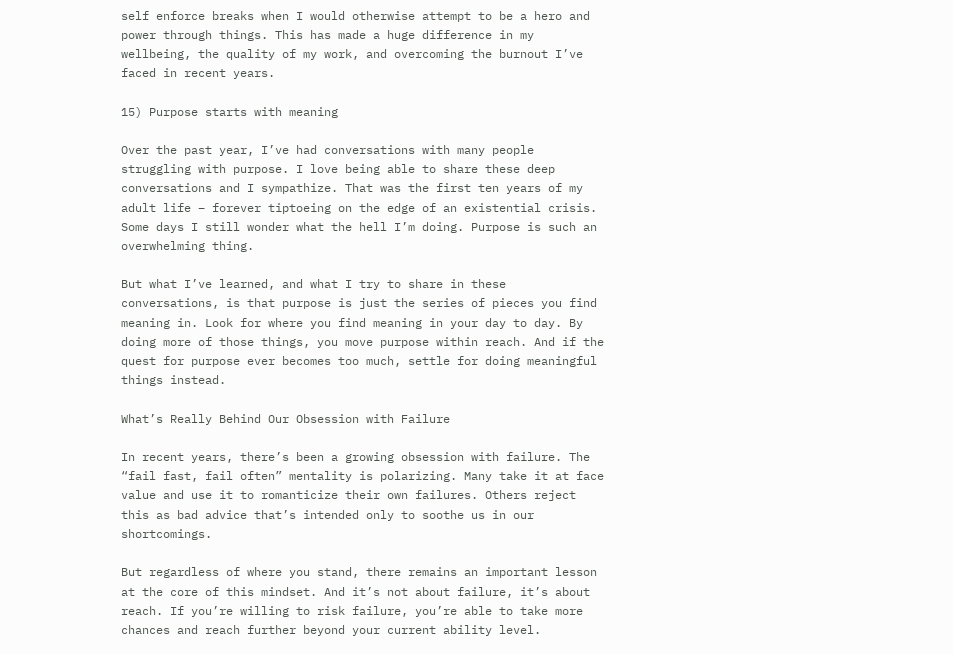self enforce breaks when I would otherwise attempt to be a hero and power through things. This has made a huge difference in my wellbeing, the quality of my work, and overcoming the burnout I’ve faced in recent years.

15) Purpose starts with meaning

Over the past year, I’ve had conversations with many people struggling with purpose. I love being able to share these deep conversations and I sympathize. That was the first ten years of my adult life – forever tiptoeing on the edge of an existential crisis. Some days I still wonder what the hell I’m doing. Purpose is such an overwhelming thing.

But what I’ve learned, and what I try to share in these conversations, is that purpose is just the series of pieces you find meaning in. Look for where you find meaning in your day to day. By doing more of those things, you move purpose within reach. And if the quest for purpose ever becomes too much, settle for doing meaningful things instead.

What’s Really Behind Our Obsession with Failure

In recent years, there’s been a growing obsession with failure. The “fail fast, fail often” mentality is polarizing. Many take it at face value and use it to romanticize their own failures. Others reject this as bad advice that’s intended only to soothe us in our shortcomings.

But regardless of where you stand, there remains an important lesson at the core of this mindset. And it’s not about failure, it’s about reach. If you’re willing to risk failure, you’re able to take more chances and reach further beyond your current ability level.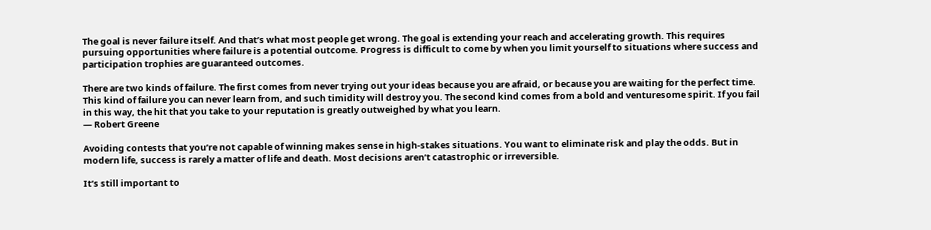The goal is never failure itself. And that’s what most people get wrong. The goal is extending your reach and accelerating growth. This requires pursuing opportunities where failure is a potential outcome. Progress is difficult to come by when you limit yourself to situations where success and participation trophies are guaranteed outcomes.

There are two kinds of failure. The first comes from never trying out your ideas because you are afraid, or because you are waiting for the perfect time. This kind of failure you can never learn from, and such timidity will destroy you. The second kind comes from a bold and venturesome spirit. If you fail in this way, the hit that you take to your reputation is greatly outweighed by what you learn.
— Robert Greene

Avoiding contests that you’re not capable of winning makes sense in high-stakes situations. You want to eliminate risk and play the odds. But in modern life, success is rarely a matter of life and death. Most decisions aren’t catastrophic or irreversible.

It’s still important to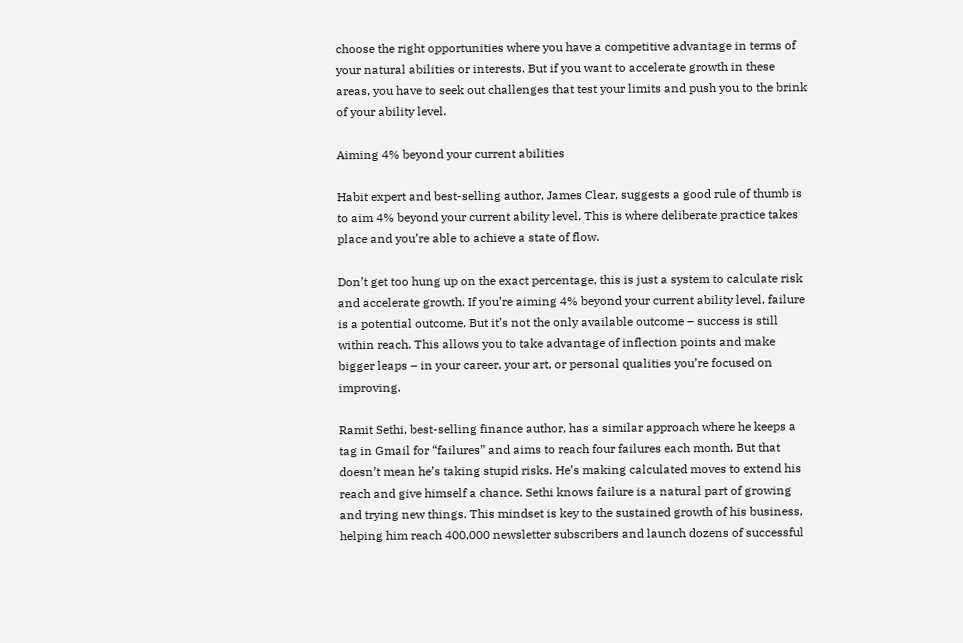choose the right opportunities where you have a competitive advantage in terms of your natural abilities or interests. But if you want to accelerate growth in these areas, you have to seek out challenges that test your limits and push you to the brink of your ability level.

Aiming 4% beyond your current abilities

Habit expert and best-selling author, James Clear, suggests a good rule of thumb is to aim 4% beyond your current ability level. This is where deliberate practice takes place and you’re able to achieve a state of flow.

Don’t get too hung up on the exact percentage, this is just a system to calculate risk and accelerate growth. If you’re aiming 4% beyond your current ability level, failure is a potential outcome. But it’s not the only available outcome – success is still within reach. This allows you to take advantage of inflection points and make bigger leaps – in your career, your art, or personal qualities you’re focused on improving.

Ramit Sethi, best-selling finance author, has a similar approach where he keeps a tag in Gmail for “failures” and aims to reach four failures each month. But that doesn’t mean he’s taking stupid risks. He’s making calculated moves to extend his reach and give himself a chance. Sethi knows failure is a natural part of growing and trying new things. This mindset is key to the sustained growth of his business, helping him reach 400,000 newsletter subscribers and launch dozens of successful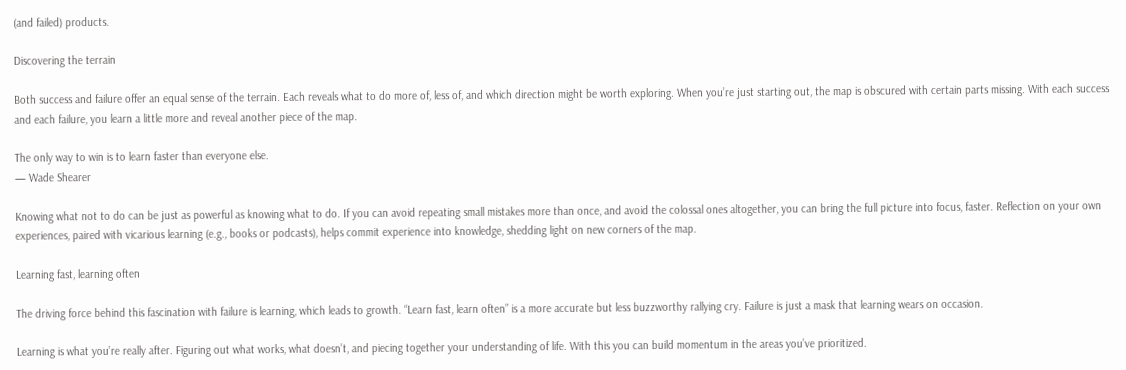(and failed) products.

Discovering the terrain

Both success and failure offer an equal sense of the terrain. Each reveals what to do more of, less of, and which direction might be worth exploring. When you’re just starting out, the map is obscured with certain parts missing. With each success and each failure, you learn a little more and reveal another piece of the map.

The only way to win is to learn faster than everyone else.
— Wade Shearer

Knowing what not to do can be just as powerful as knowing what to do. If you can avoid repeating small mistakes more than once, and avoid the colossal ones altogether, you can bring the full picture into focus, faster. Reflection on your own experiences, paired with vicarious learning (e.g., books or podcasts), helps commit experience into knowledge, shedding light on new corners of the map.

Learning fast, learning often

The driving force behind this fascination with failure is learning, which leads to growth. “Learn fast, learn often” is a more accurate but less buzzworthy rallying cry. Failure is just a mask that learning wears on occasion.

Learning is what you’re really after. Figuring out what works, what doesn’t, and piecing together your understanding of life. With this you can build momentum in the areas you’ve prioritized.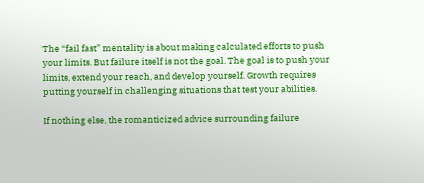The “fail fast” mentality is about making calculated efforts to push your limits. But failure itself is not the goal. The goal is to push your limits, extend your reach, and develop yourself. Growth requires putting yourself in challenging situations that test your abilities.

If nothing else, the romanticized advice surrounding failure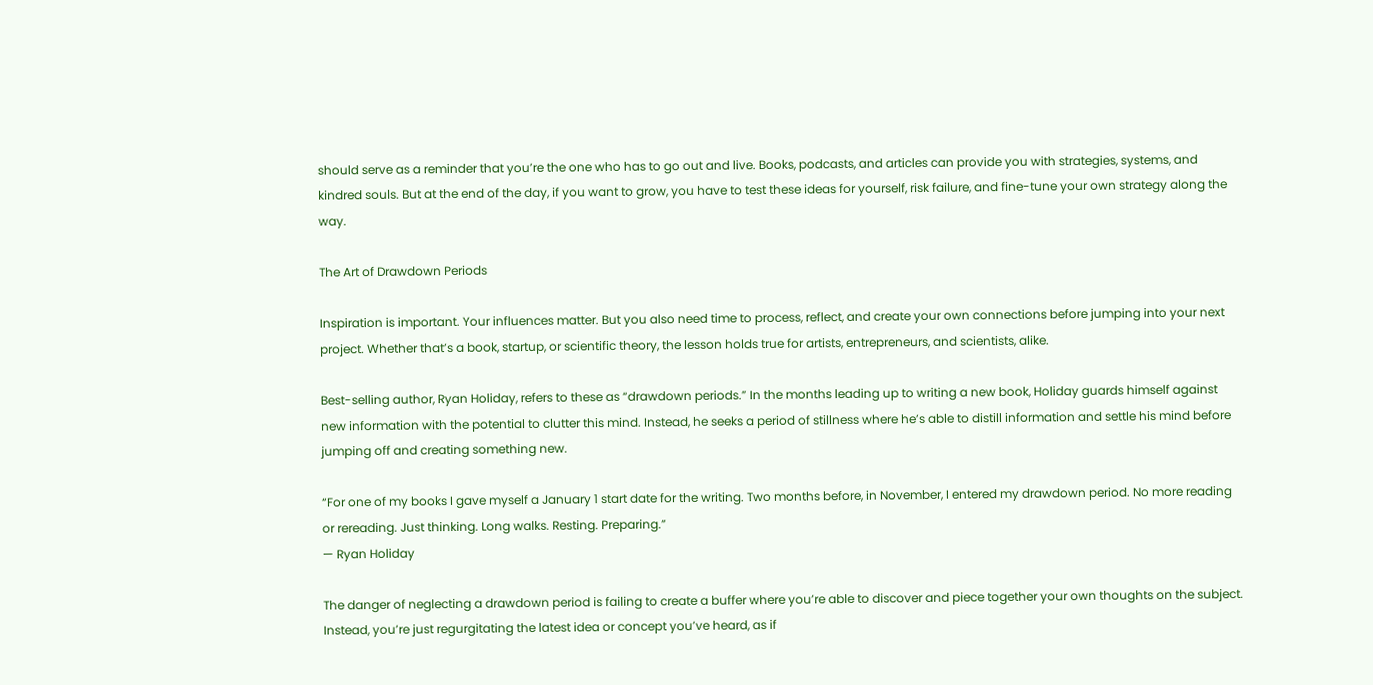should serve as a reminder that you’re the one who has to go out and live. Books, podcasts, and articles can provide you with strategies, systems, and kindred souls. But at the end of the day, if you want to grow, you have to test these ideas for yourself, risk failure, and fine-tune your own strategy along the way.

The Art of Drawdown Periods

Inspiration is important. Your influences matter. But you also need time to process, reflect, and create your own connections before jumping into your next project. Whether that’s a book, startup, or scientific theory, the lesson holds true for artists, entrepreneurs, and scientists, alike.

Best-selling author, Ryan Holiday, refers to these as “drawdown periods.” In the months leading up to writing a new book, Holiday guards himself against new information with the potential to clutter this mind. Instead, he seeks a period of stillness where he’s able to distill information and settle his mind before jumping off and creating something new.

“For one of my books I gave myself a January 1 start date for the writing. Two months before, in November, I entered my drawdown period. No more reading or rereading. Just thinking. Long walks. Resting. Preparing.”
— Ryan Holiday

The danger of neglecting a drawdown period is failing to create a buffer where you’re able to discover and piece together your own thoughts on the subject. Instead, you’re just regurgitating the latest idea or concept you’ve heard, as if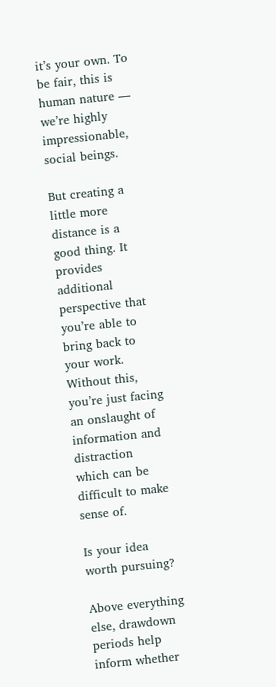it’s your own. To be fair, this is human nature — we’re highly impressionable, social beings.

But creating a little more distance is a good thing. It provides additional perspective that you’re able to bring back to your work. Without this, you’re just facing an onslaught of information and distraction which can be difficult to make sense of.

Is your idea worth pursuing?

Above everything else, drawdown periods help inform whether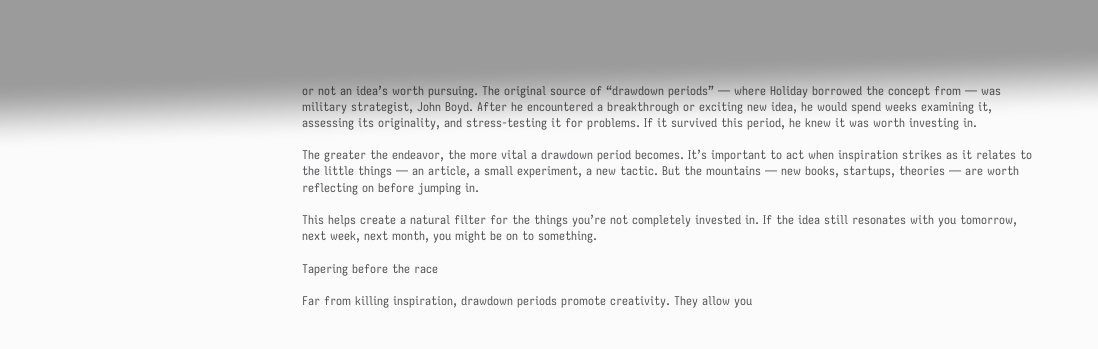or not an idea’s worth pursuing. The original source of “drawdown periods” — where Holiday borrowed the concept from — was military strategist, John Boyd. After he encountered a breakthrough or exciting new idea, he would spend weeks examining it, assessing its originality, and stress-testing it for problems. If it survived this period, he knew it was worth investing in.

The greater the endeavor, the more vital a drawdown period becomes. It’s important to act when inspiration strikes as it relates to the little things — an article, a small experiment, a new tactic. But the mountains — new books, startups, theories — are worth reflecting on before jumping in.

This helps create a natural filter for the things you’re not completely invested in. If the idea still resonates with you tomorrow, next week, next month, you might be on to something.

Tapering before the race

Far from killing inspiration, drawdown periods promote creativity. They allow you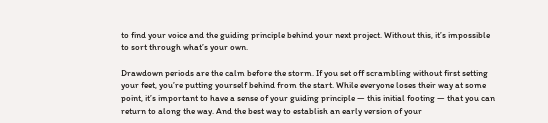to find your voice and the guiding principle behind your next project. Without this, it’s impossible to sort through what’s your own.

Drawdown periods are the calm before the storm. If you set off scrambling without first setting your feet, you’re putting yourself behind from the start. While everyone loses their way at some point, it’s important to have a sense of your guiding principle — this initial footing — that you can return to along the way. And the best way to establish an early version of your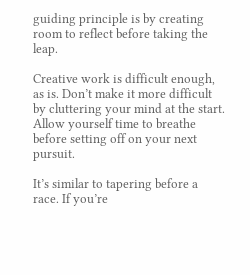guiding principle is by creating room to reflect before taking the leap.

Creative work is difficult enough, as is. Don’t make it more difficult by cluttering your mind at the start. Allow yourself time to breathe before setting off on your next pursuit.

It’s similar to tapering before a race. If you’re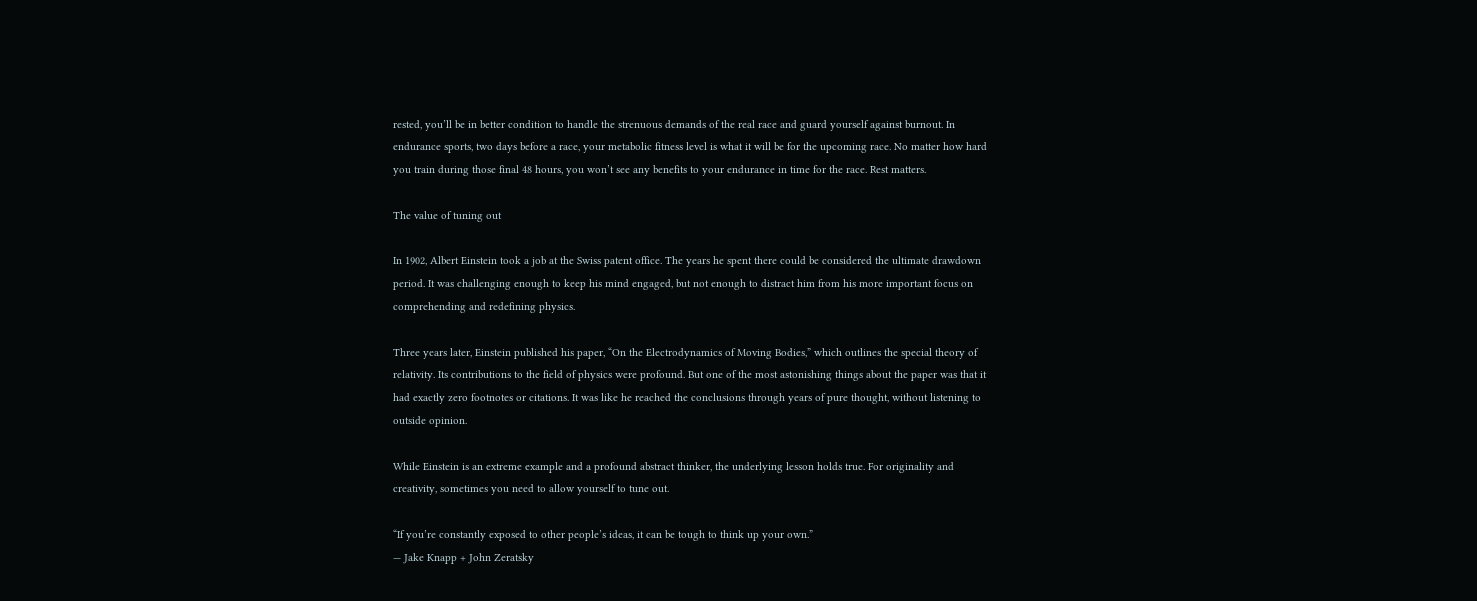rested, you’ll be in better condition to handle the strenuous demands of the real race and guard yourself against burnout. In endurance sports, two days before a race, your metabolic fitness level is what it will be for the upcoming race. No matter how hard you train during those final 48 hours, you won’t see any benefits to your endurance in time for the race. Rest matters.

The value of tuning out

In 1902, Albert Einstein took a job at the Swiss patent office. The years he spent there could be considered the ultimate drawdown period. It was challenging enough to keep his mind engaged, but not enough to distract him from his more important focus on comprehending and redefining physics.

Three years later, Einstein published his paper, “On the Electrodynamics of Moving Bodies,” which outlines the special theory of relativity. Its contributions to the field of physics were profound. But one of the most astonishing things about the paper was that it had exactly zero footnotes or citations. It was like he reached the conclusions through years of pure thought, without listening to outside opinion.

While Einstein is an extreme example and a profound abstract thinker, the underlying lesson holds true. For originality and creativity, sometimes you need to allow yourself to tune out.

“If you’re constantly exposed to other people’s ideas, it can be tough to think up your own.”
— Jake Knapp + John Zeratsky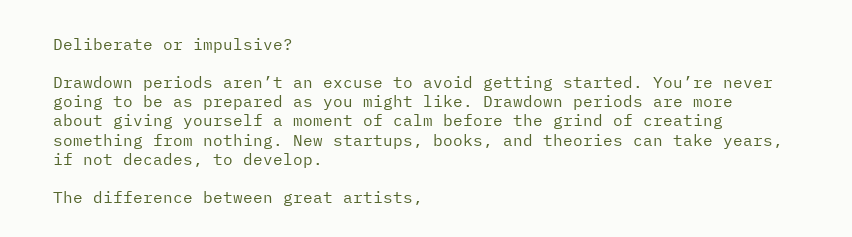Deliberate or impulsive?

Drawdown periods aren’t an excuse to avoid getting started. You’re never going to be as prepared as you might like. Drawdown periods are more about giving yourself a moment of calm before the grind of creating something from nothing. New startups, books, and theories can take years, if not decades, to develop.

The difference between great artists,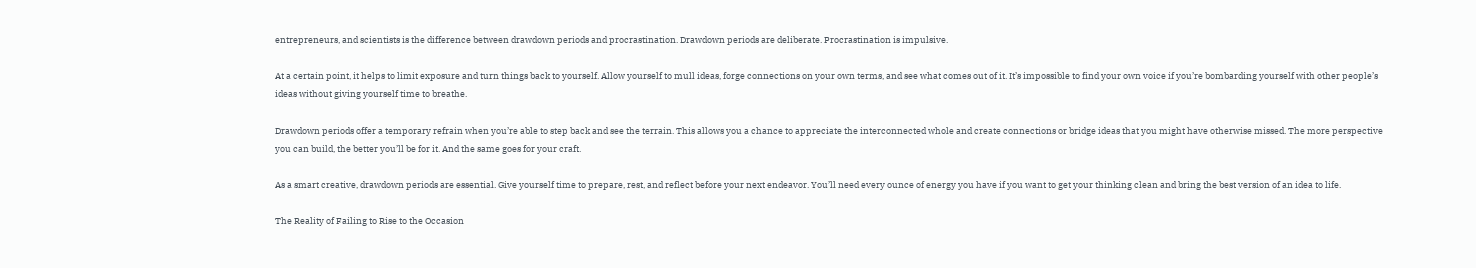entrepreneurs, and scientists is the difference between drawdown periods and procrastination. Drawdown periods are deliberate. Procrastination is impulsive.

At a certain point, it helps to limit exposure and turn things back to yourself. Allow yourself to mull ideas, forge connections on your own terms, and see what comes out of it. It’s impossible to find your own voice if you’re bombarding yourself with other people’s ideas without giving yourself time to breathe.

Drawdown periods offer a temporary refrain when you’re able to step back and see the terrain. This allows you a chance to appreciate the interconnected whole and create connections or bridge ideas that you might have otherwise missed. The more perspective you can build, the better you’ll be for it. And the same goes for your craft.

As a smart creative, drawdown periods are essential. Give yourself time to prepare, rest, and reflect before your next endeavor. You’ll need every ounce of energy you have if you want to get your thinking clean and bring the best version of an idea to life.

The Reality of Failing to Rise to the Occasion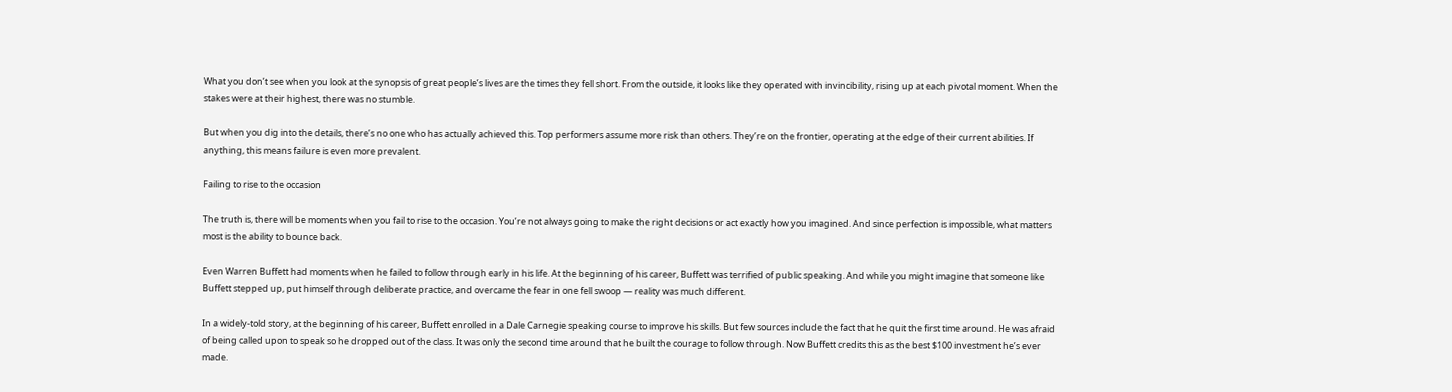What you don’t see when you look at the synopsis of great people’s lives are the times they fell short. From the outside, it looks like they operated with invincibility, rising up at each pivotal moment. When the stakes were at their highest, there was no stumble.

But when you dig into the details, there’s no one who has actually achieved this. Top performers assume more risk than others. They’re on the frontier, operating at the edge of their current abilities. If anything, this means failure is even more prevalent.

Failing to rise to the occasion

The truth is, there will be moments when you fail to rise to the occasion. You’re not always going to make the right decisions or act exactly how you imagined. And since perfection is impossible, what matters most is the ability to bounce back.

Even Warren Buffett had moments when he failed to follow through early in his life. At the beginning of his career, Buffett was terrified of public speaking. And while you might imagine that someone like Buffett stepped up, put himself through deliberate practice, and overcame the fear in one fell swoop — reality was much different.

In a widely-told story, at the beginning of his career, Buffett enrolled in a Dale Carnegie speaking course to improve his skills. But few sources include the fact that he quit the first time around. He was afraid of being called upon to speak so he dropped out of the class. It was only the second time around that he built the courage to follow through. Now Buffett credits this as the best $100 investment he’s ever made.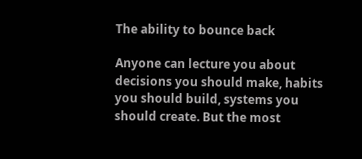The ability to bounce back

Anyone can lecture you about decisions you should make, habits you should build, systems you should create. But the most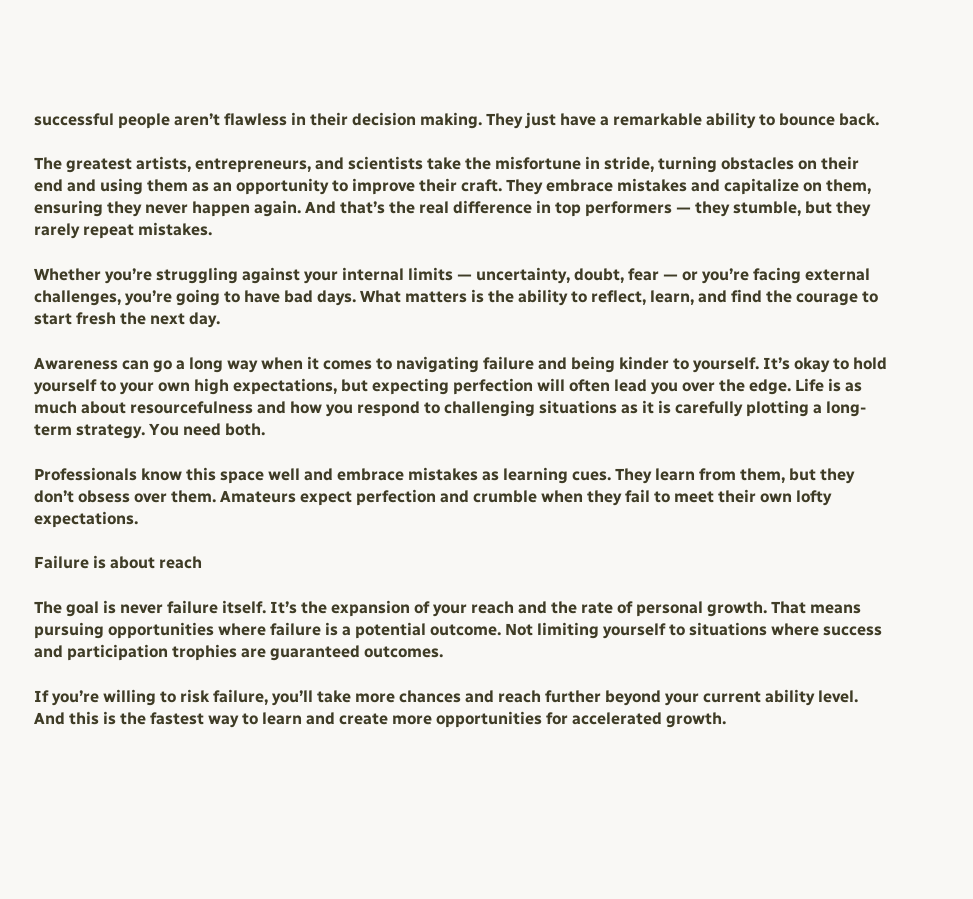successful people aren’t flawless in their decision making. They just have a remarkable ability to bounce back.

The greatest artists, entrepreneurs, and scientists take the misfortune in stride, turning obstacles on their end and using them as an opportunity to improve their craft. They embrace mistakes and capitalize on them, ensuring they never happen again. And that’s the real difference in top performers — they stumble, but they rarely repeat mistakes.

Whether you’re struggling against your internal limits — uncertainty, doubt, fear — or you’re facing external challenges, you’re going to have bad days. What matters is the ability to reflect, learn, and find the courage to start fresh the next day.

Awareness can go a long way when it comes to navigating failure and being kinder to yourself. It’s okay to hold yourself to your own high expectations, but expecting perfection will often lead you over the edge. Life is as much about resourcefulness and how you respond to challenging situations as it is carefully plotting a long-term strategy. You need both.

Professionals know this space well and embrace mistakes as learning cues. They learn from them, but they don’t obsess over them. Amateurs expect perfection and crumble when they fail to meet their own lofty expectations.

Failure is about reach

The goal is never failure itself. It’s the expansion of your reach and the rate of personal growth. That means pursuing opportunities where failure is a potential outcome. Not limiting yourself to situations where success and participation trophies are guaranteed outcomes.

If you’re willing to risk failure, you’ll take more chances and reach further beyond your current ability level. And this is the fastest way to learn and create more opportunities for accelerated growth.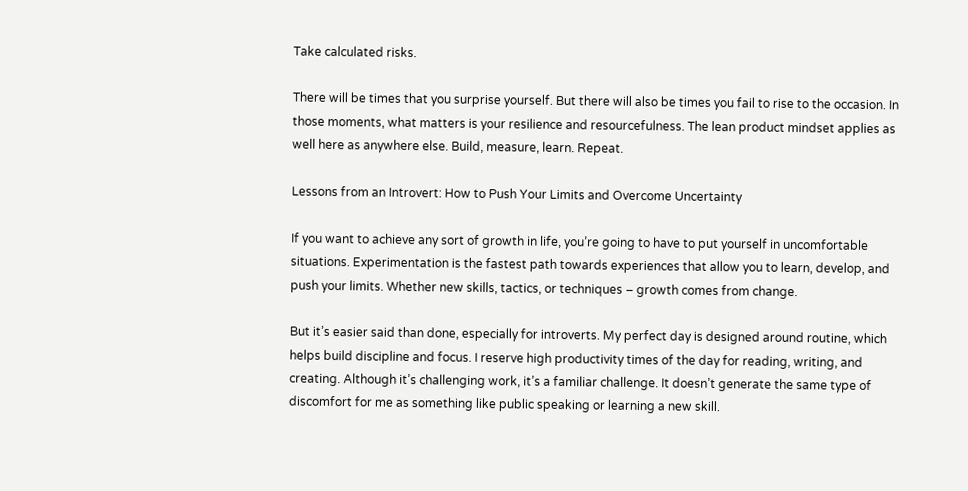Take calculated risks.

There will be times that you surprise yourself. But there will also be times you fail to rise to the occasion. In those moments, what matters is your resilience and resourcefulness. The lean product mindset applies as well here as anywhere else. Build, measure, learn. Repeat.

Lessons from an Introvert: How to Push Your Limits and Overcome Uncertainty

If you want to achieve any sort of growth in life, you’re going to have to put yourself in uncomfortable situations. Experimentation is the fastest path towards experiences that allow you to learn, develop, and push your limits. Whether new skills, tactics, or techniques – growth comes from change.

But it’s easier said than done, especially for introverts. My perfect day is designed around routine, which helps build discipline and focus. I reserve high productivity times of the day for reading, writing, and creating. Although it’s challenging work, it’s a familiar challenge. It doesn’t generate the same type of discomfort for me as something like public speaking or learning a new skill.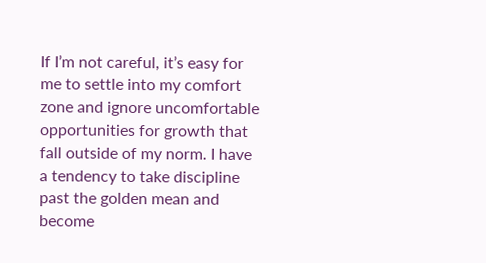If I’m not careful, it’s easy for me to settle into my comfort zone and ignore uncomfortable opportunities for growth that fall outside of my norm. I have a tendency to take discipline past the golden mean and become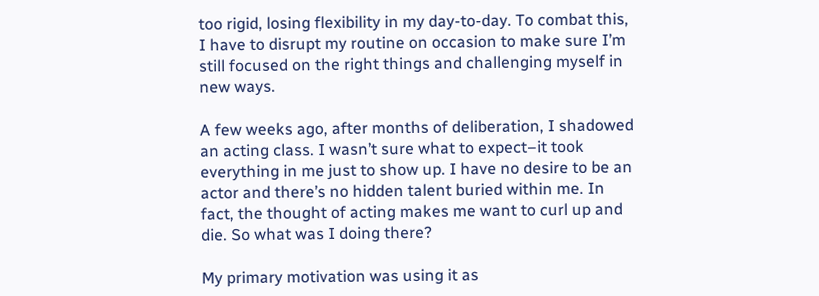too rigid, losing flexibility in my day-to-day. To combat this, I have to disrupt my routine on occasion to make sure I’m still focused on the right things and challenging myself in new ways.

A few weeks ago, after months of deliberation, I shadowed an acting class. I wasn’t sure what to expect–it took everything in me just to show up. I have no desire to be an actor and there’s no hidden talent buried within me. In fact, the thought of acting makes me want to curl up and die. So what was I doing there?

My primary motivation was using it as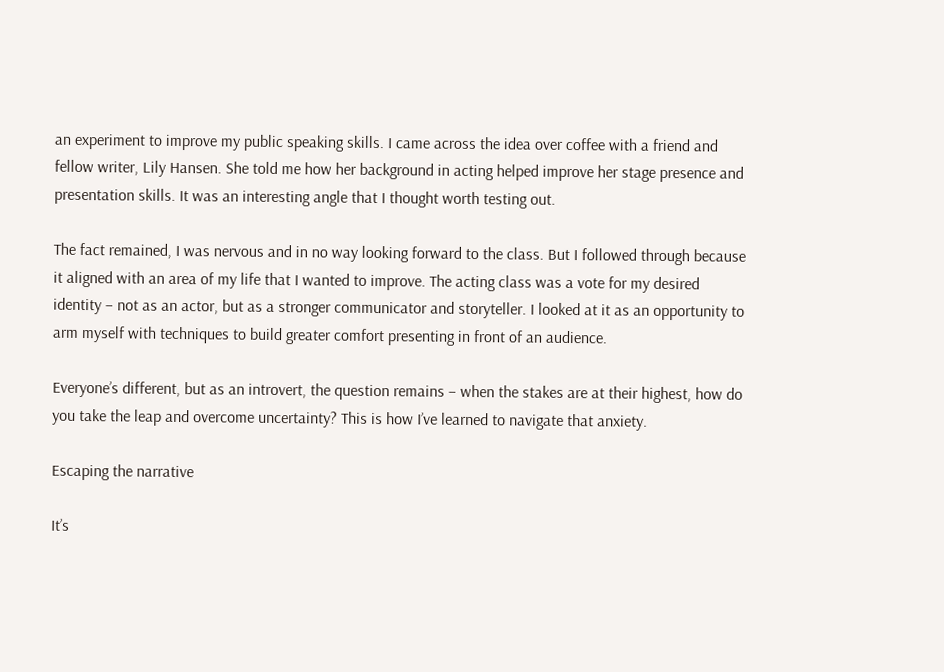an experiment to improve my public speaking skills. I came across the idea over coffee with a friend and fellow writer, Lily Hansen. She told me how her background in acting helped improve her stage presence and presentation skills. It was an interesting angle that I thought worth testing out.

The fact remained, I was nervous and in no way looking forward to the class. But I followed through because it aligned with an area of my life that I wanted to improve. The acting class was a vote for my desired identity – not as an actor, but as a stronger communicator and storyteller. I looked at it as an opportunity to arm myself with techniques to build greater comfort presenting in front of an audience.

Everyone’s different, but as an introvert, the question remains – when the stakes are at their highest, how do you take the leap and overcome uncertainty? This is how I’ve learned to navigate that anxiety.

Escaping the narrative

It’s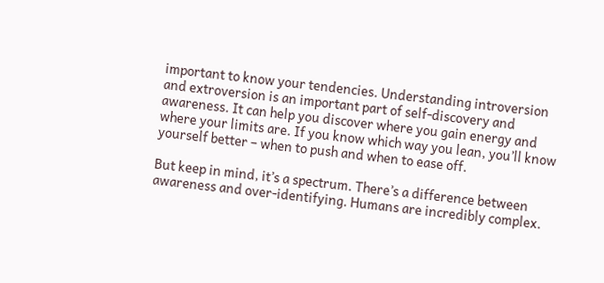important to know your tendencies. Understanding introversion and extroversion is an important part of self-discovery and awareness. It can help you discover where you gain energy and where your limits are. If you know which way you lean, you’ll know yourself better – when to push and when to ease off.

But keep in mind, it’s a spectrum. There’s a difference between awareness and over-identifying. Humans are incredibly complex.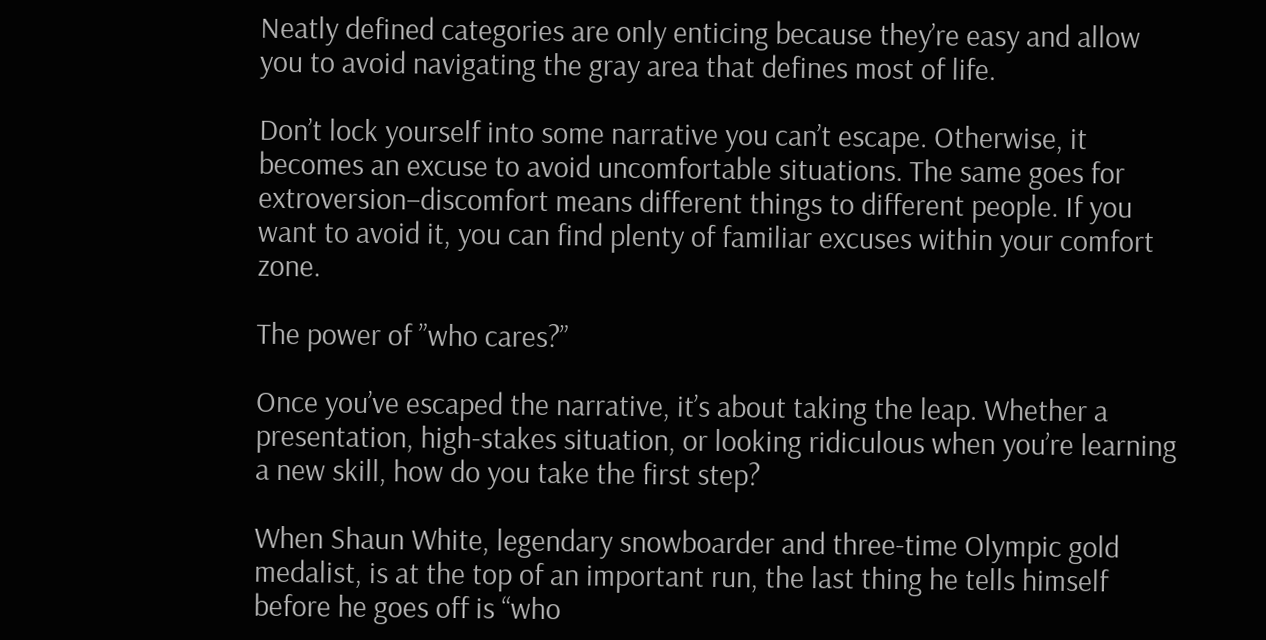Neatly defined categories are only enticing because they’re easy and allow you to avoid navigating the gray area that defines most of life.

Don’t lock yourself into some narrative you can’t escape. Otherwise, it becomes an excuse to avoid uncomfortable situations. The same goes for extroversion–discomfort means different things to different people. If you want to avoid it, you can find plenty of familiar excuses within your comfort zone.

The power of ”who cares?”

Once you’ve escaped the narrative, it’s about taking the leap. Whether a presentation, high-stakes situation, or looking ridiculous when you’re learning a new skill, how do you take the first step?

When Shaun White, legendary snowboarder and three-time Olympic gold medalist, is at the top of an important run, the last thing he tells himself before he goes off is “who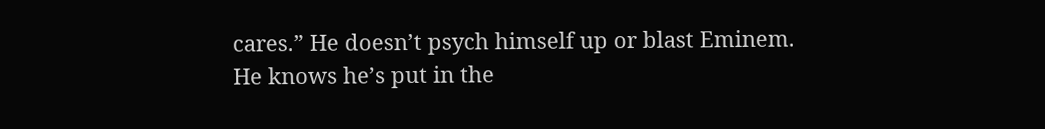cares.” He doesn’t psych himself up or blast Eminem. He knows he’s put in the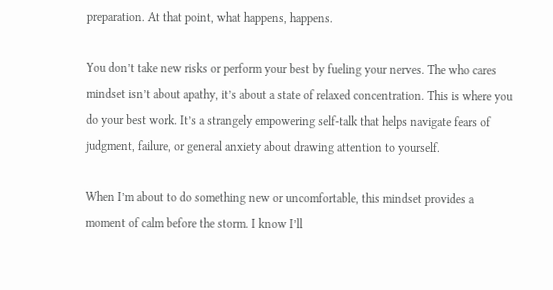preparation. At that point, what happens, happens.

You don’t take new risks or perform your best by fueling your nerves. The who cares mindset isn’t about apathy, it’s about a state of relaxed concentration. This is where you do your best work. It’s a strangely empowering self-talk that helps navigate fears of judgment, failure, or general anxiety about drawing attention to yourself.

When I’m about to do something new or uncomfortable, this mindset provides a moment of calm before the storm. I know I’ll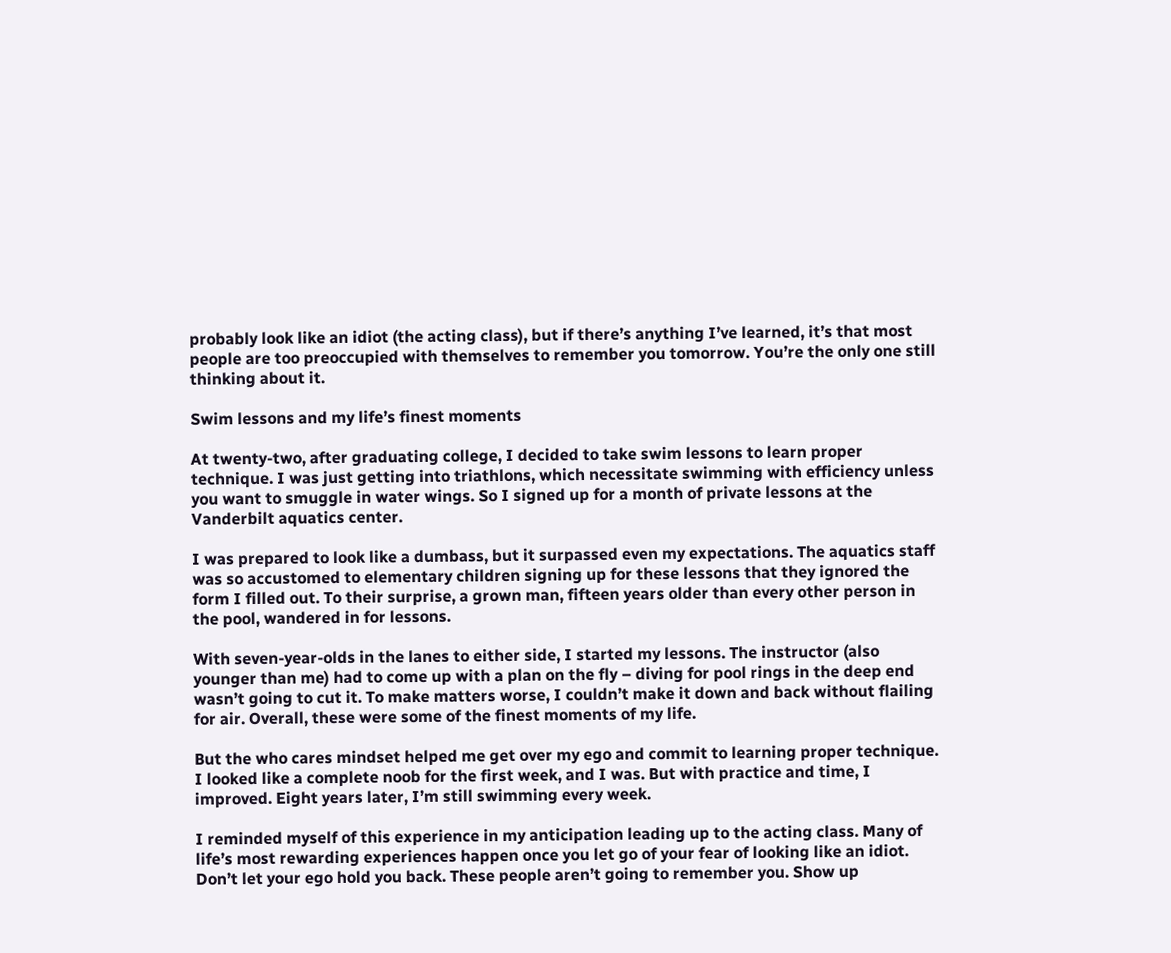probably look like an idiot (the acting class), but if there’s anything I’ve learned, it’s that most people are too preoccupied with themselves to remember you tomorrow. You’re the only one still thinking about it.

Swim lessons and my life’s finest moments

At twenty-two, after graduating college, I decided to take swim lessons to learn proper technique. I was just getting into triathlons, which necessitate swimming with efficiency unless you want to smuggle in water wings. So I signed up for a month of private lessons at the Vanderbilt aquatics center.

I was prepared to look like a dumbass, but it surpassed even my expectations. The aquatics staff was so accustomed to elementary children signing up for these lessons that they ignored the form I filled out. To their surprise, a grown man, fifteen years older than every other person in the pool, wandered in for lessons.

With seven-year-olds in the lanes to either side, I started my lessons. The instructor (also younger than me) had to come up with a plan on the fly – diving for pool rings in the deep end wasn’t going to cut it. To make matters worse, I couldn’t make it down and back without flailing for air. Overall, these were some of the finest moments of my life.

But the who cares mindset helped me get over my ego and commit to learning proper technique. I looked like a complete noob for the first week, and I was. But with practice and time, I improved. Eight years later, I’m still swimming every week.

I reminded myself of this experience in my anticipation leading up to the acting class. Many of life’s most rewarding experiences happen once you let go of your fear of looking like an idiot. Don’t let your ego hold you back. These people aren’t going to remember you. Show up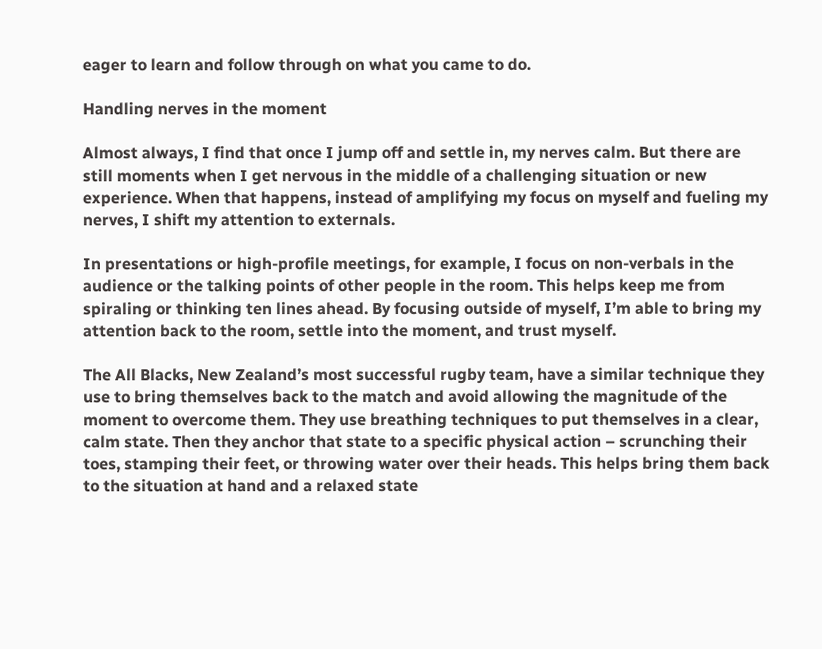eager to learn and follow through on what you came to do.

Handling nerves in the moment

Almost always, I find that once I jump off and settle in, my nerves calm. But there are still moments when I get nervous in the middle of a challenging situation or new experience. When that happens, instead of amplifying my focus on myself and fueling my nerves, I shift my attention to externals.

In presentations or high-profile meetings, for example, I focus on non-verbals in the audience or the talking points of other people in the room. This helps keep me from spiraling or thinking ten lines ahead. By focusing outside of myself, I’m able to bring my attention back to the room, settle into the moment, and trust myself.

The All Blacks, New Zealand’s most successful rugby team, have a similar technique they use to bring themselves back to the match and avoid allowing the magnitude of the moment to overcome them. They use breathing techniques to put themselves in a clear, calm state. Then they anchor that state to a specific physical action – scrunching their toes, stamping their feet, or throwing water over their heads. This helps bring them back to the situation at hand and a relaxed state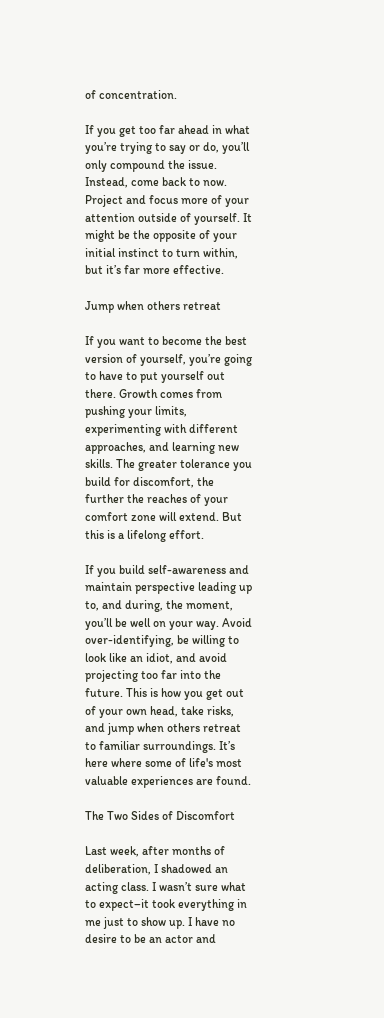of concentration.

If you get too far ahead in what you’re trying to say or do, you’ll only compound the issue. Instead, come back to now. Project and focus more of your attention outside of yourself. It might be the opposite of your initial instinct to turn within, but it’s far more effective.

Jump when others retreat

If you want to become the best version of yourself, you’re going to have to put yourself out there. Growth comes from pushing your limits, experimenting with different approaches, and learning new skills. The greater tolerance you build for discomfort, the further the reaches of your comfort zone will extend. But this is a lifelong effort.

If you build self-awareness and maintain perspective leading up to, and during, the moment, you’ll be well on your way. Avoid over-identifying, be willing to look like an idiot, and avoid projecting too far into the future. This is how you get out of your own head, take risks, and jump when others retreat to familiar surroundings. It’s here where some of life's most valuable experiences are found.

The Two Sides of Discomfort

Last week, after months of deliberation, I shadowed an acting class. I wasn’t sure what to expect–it took everything in me just to show up. I have no desire to be an actor and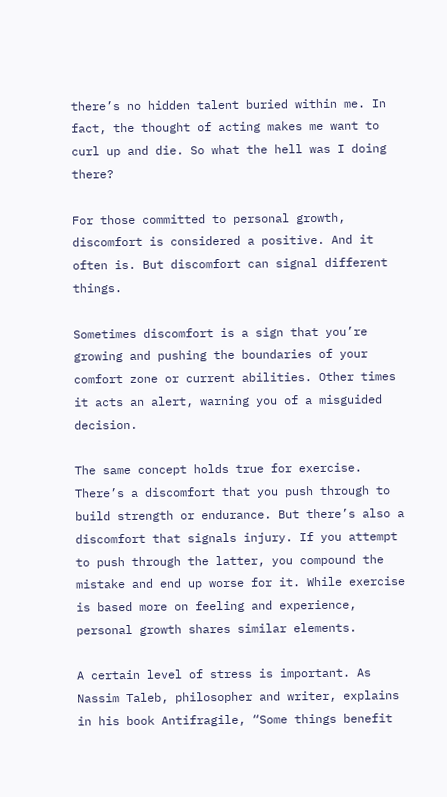there’s no hidden talent buried within me. In fact, the thought of acting makes me want to curl up and die. So what the hell was I doing there?

For those committed to personal growth, discomfort is considered a positive. And it often is. But discomfort can signal different things.

Sometimes discomfort is a sign that you’re growing and pushing the boundaries of your comfort zone or current abilities. Other times it acts an alert, warning you of a misguided decision.

The same concept holds true for exercise. There’s a discomfort that you push through to build strength or endurance. But there’s also a discomfort that signals injury. If you attempt to push through the latter, you compound the mistake and end up worse for it. While exercise is based more on feeling and experience, personal growth shares similar elements.

A certain level of stress is important. As Nassim Taleb, philosopher and writer, explains in his book Antifragile, “Some things benefit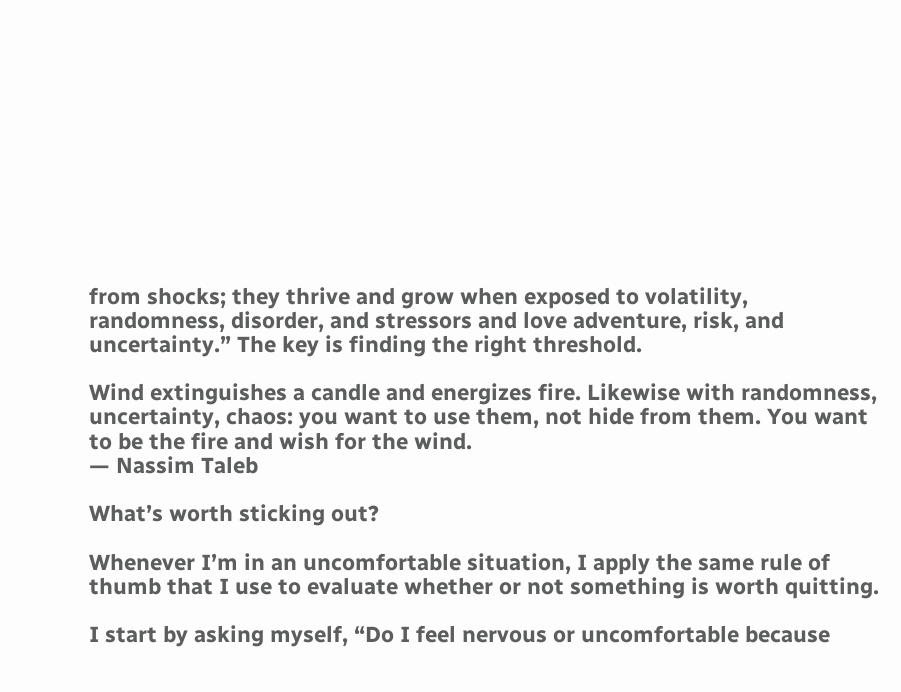from shocks; they thrive and grow when exposed to volatility, randomness, disorder, and stressors and love adventure, risk, and uncertainty.” The key is finding the right threshold.

Wind extinguishes a candle and energizes fire. Likewise with randomness, uncertainty, chaos: you want to use them, not hide from them. You want to be the fire and wish for the wind.
— Nassim Taleb

What’s worth sticking out?

Whenever I’m in an uncomfortable situation, I apply the same rule of thumb that I use to evaluate whether or not something is worth quitting.

I start by asking myself, “Do I feel nervous or uncomfortable because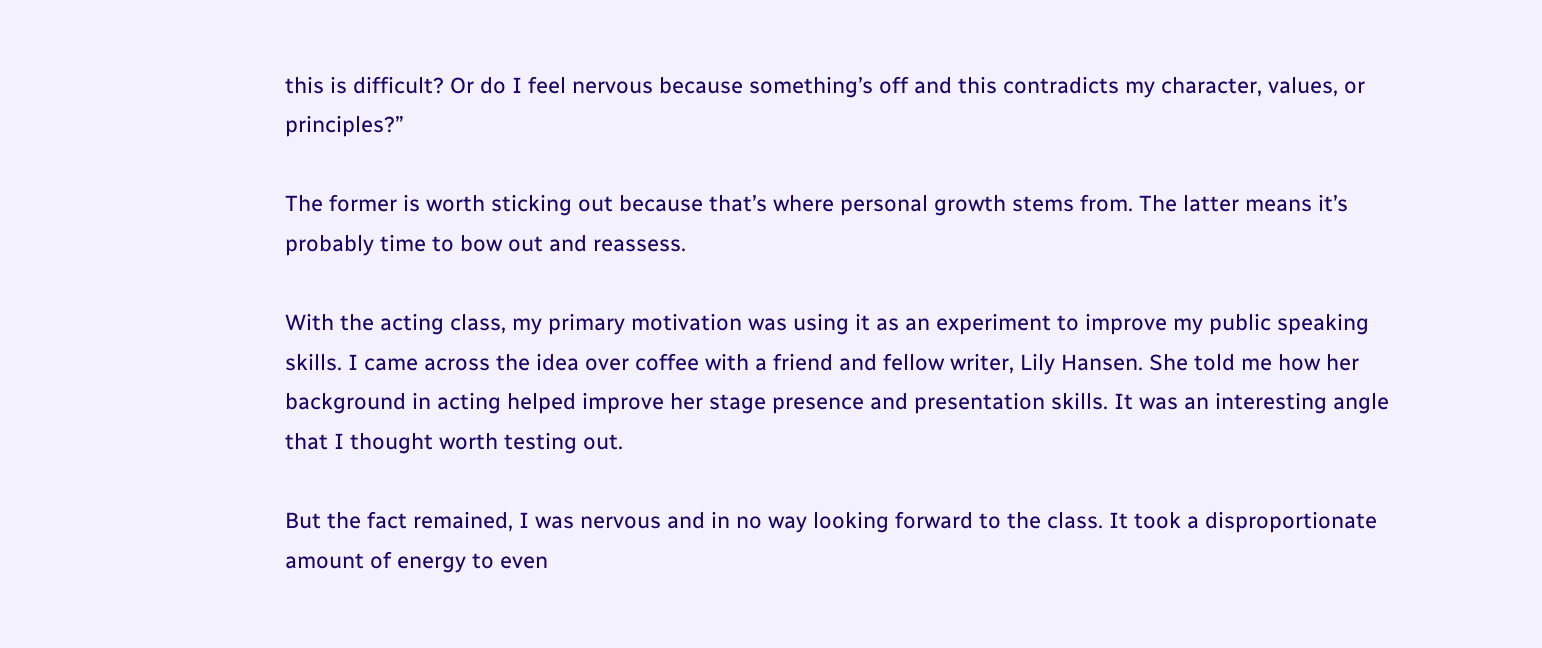this is difficult? Or do I feel nervous because something’s off and this contradicts my character, values, or principles?”

The former is worth sticking out because that’s where personal growth stems from. The latter means it’s probably time to bow out and reassess.

With the acting class, my primary motivation was using it as an experiment to improve my public speaking skills. I came across the idea over coffee with a friend and fellow writer, Lily Hansen. She told me how her background in acting helped improve her stage presence and presentation skills. It was an interesting angle that I thought worth testing out.

But the fact remained, I was nervous and in no way looking forward to the class. It took a disproportionate amount of energy to even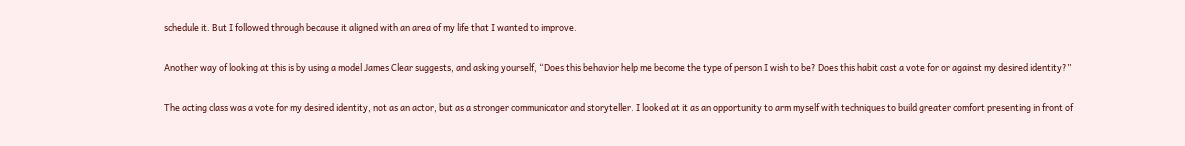schedule it. But I followed through because it aligned with an area of my life that I wanted to improve.

Another way of looking at this is by using a model James Clear suggests, and asking yourself, “Does this behavior help me become the type of person I wish to be? Does this habit cast a vote for or against my desired identity?”

The acting class was a vote for my desired identity, not as an actor, but as a stronger communicator and storyteller. I looked at it as an opportunity to arm myself with techniques to build greater comfort presenting in front of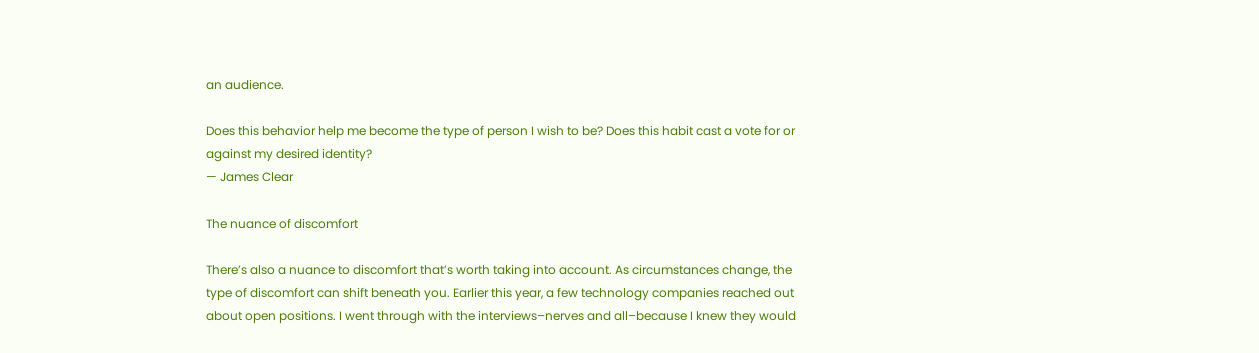an audience.

Does this behavior help me become the type of person I wish to be? Does this habit cast a vote for or against my desired identity?
— James Clear

The nuance of discomfort

There’s also a nuance to discomfort that’s worth taking into account. As circumstances change, the type of discomfort can shift beneath you. Earlier this year, a few technology companies reached out about open positions. I went through with the interviews–nerves and all–because I knew they would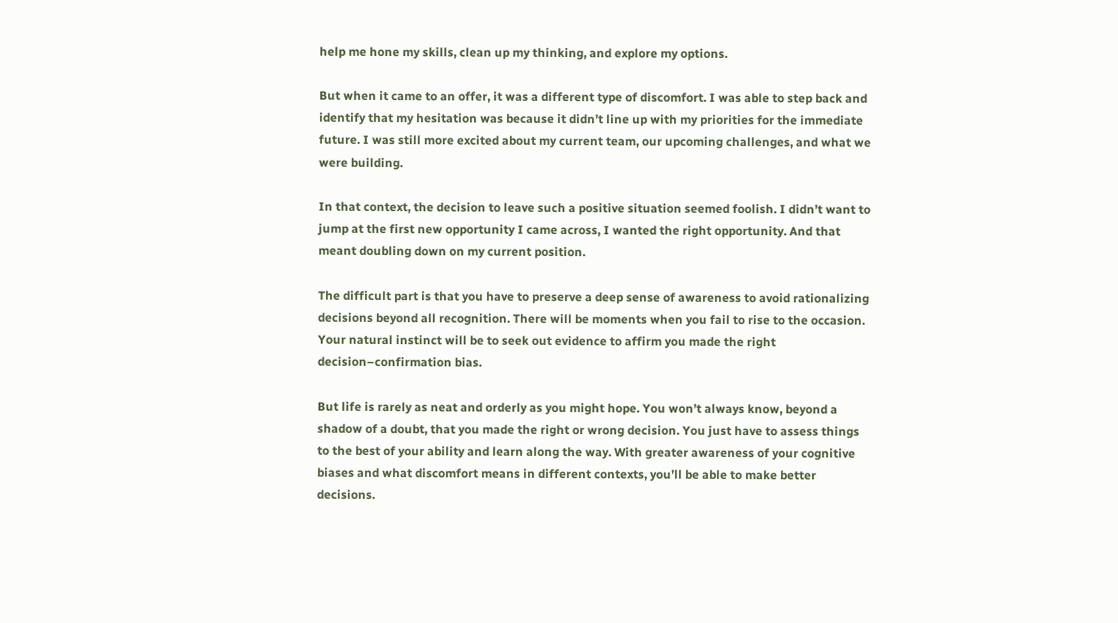help me hone my skills, clean up my thinking, and explore my options.

But when it came to an offer, it was a different type of discomfort. I was able to step back and identify that my hesitation was because it didn’t line up with my priorities for the immediate future. I was still more excited about my current team, our upcoming challenges, and what we were building.

In that context, the decision to leave such a positive situation seemed foolish. I didn’t want to jump at the first new opportunity I came across, I wanted the right opportunity. And that meant doubling down on my current position.

The difficult part is that you have to preserve a deep sense of awareness to avoid rationalizing decisions beyond all recognition. There will be moments when you fail to rise to the occasion. Your natural instinct will be to seek out evidence to affirm you made the right decision–confirmation bias.

But life is rarely as neat and orderly as you might hope. You won’t always know, beyond a shadow of a doubt, that you made the right or wrong decision. You just have to assess things to the best of your ability and learn along the way. With greater awareness of your cognitive biases and what discomfort means in different contexts, you’ll be able to make better decisions.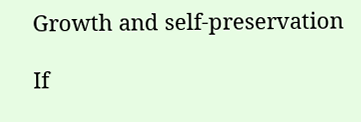Growth and self-preservation

If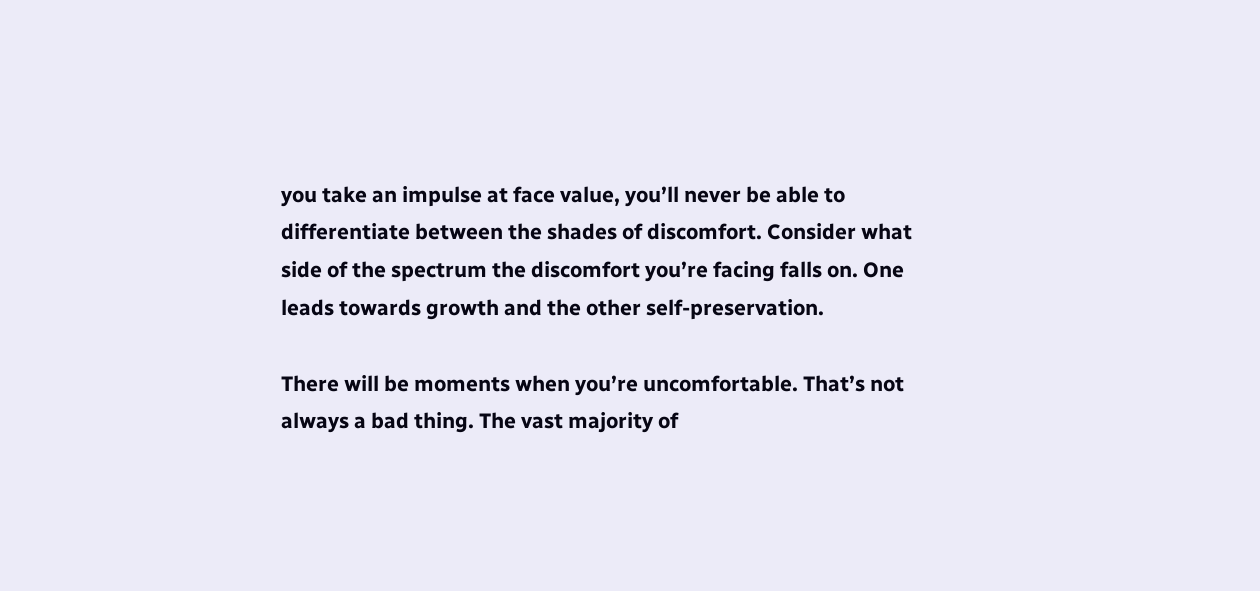you take an impulse at face value, you’ll never be able to differentiate between the shades of discomfort. Consider what side of the spectrum the discomfort you’re facing falls on. One leads towards growth and the other self-preservation.

There will be moments when you’re uncomfortable. That’s not always a bad thing. The vast majority of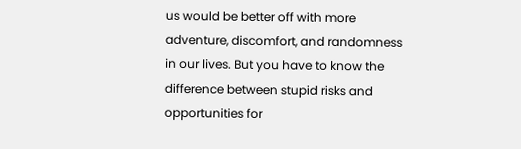us would be better off with more adventure, discomfort, and randomness in our lives. But you have to know the difference between stupid risks and opportunities for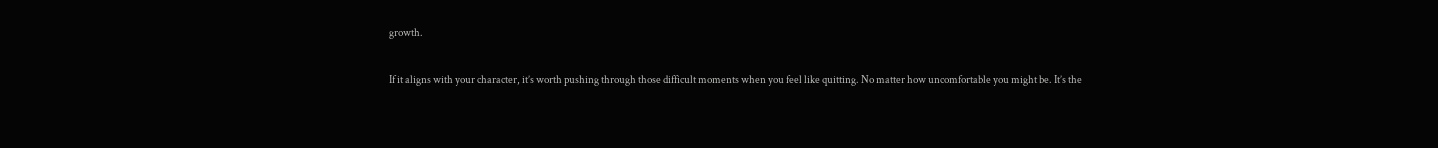growth.

If it aligns with your character, it’s worth pushing through those difficult moments when you feel like quitting. No matter how uncomfortable you might be. It’s the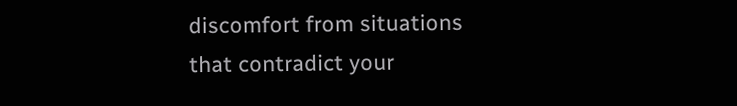discomfort from situations that contradict your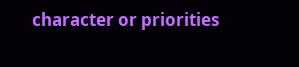character or priorities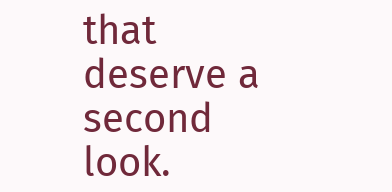that deserve a second look.